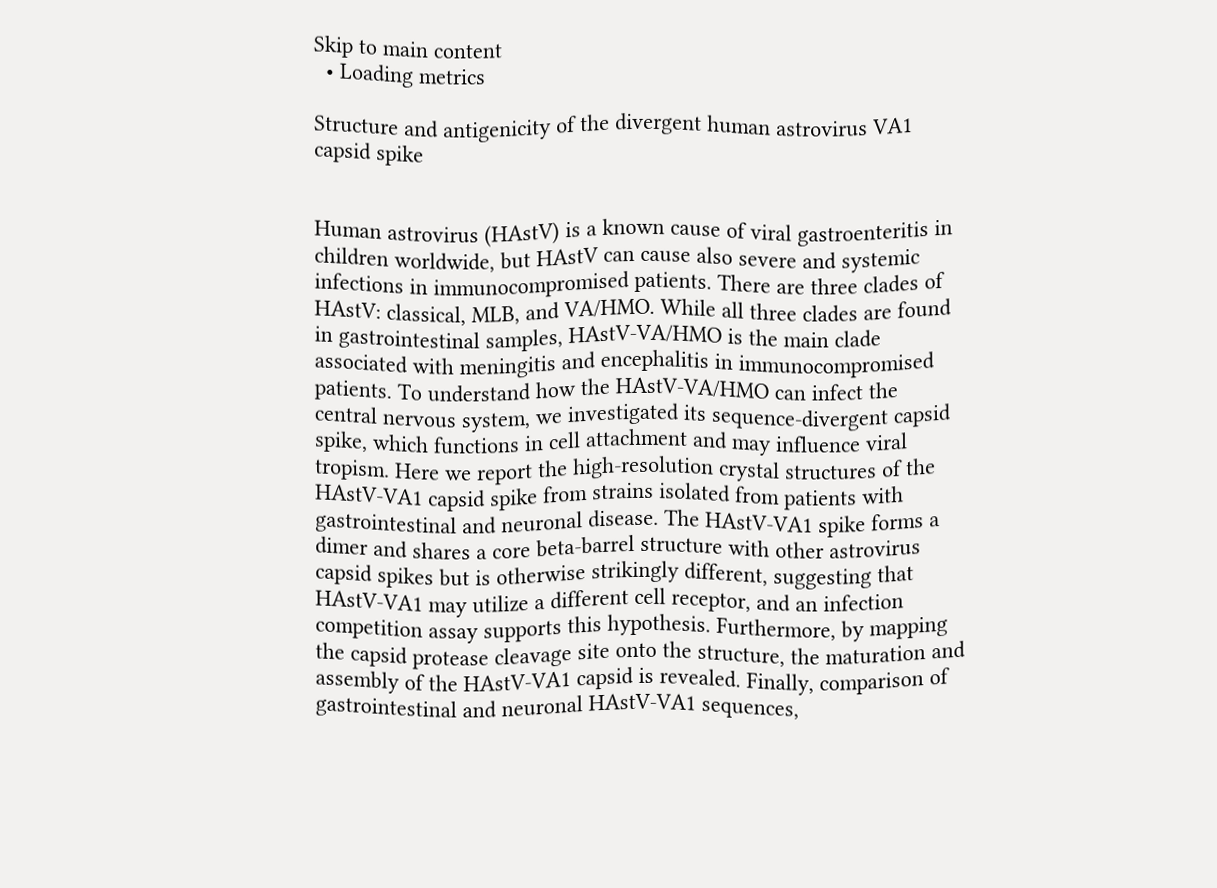Skip to main content
  • Loading metrics

Structure and antigenicity of the divergent human astrovirus VA1 capsid spike


Human astrovirus (HAstV) is a known cause of viral gastroenteritis in children worldwide, but HAstV can cause also severe and systemic infections in immunocompromised patients. There are three clades of HAstV: classical, MLB, and VA/HMO. While all three clades are found in gastrointestinal samples, HAstV-VA/HMO is the main clade associated with meningitis and encephalitis in immunocompromised patients. To understand how the HAstV-VA/HMO can infect the central nervous system, we investigated its sequence-divergent capsid spike, which functions in cell attachment and may influence viral tropism. Here we report the high-resolution crystal structures of the HAstV-VA1 capsid spike from strains isolated from patients with gastrointestinal and neuronal disease. The HAstV-VA1 spike forms a dimer and shares a core beta-barrel structure with other astrovirus capsid spikes but is otherwise strikingly different, suggesting that HAstV-VA1 may utilize a different cell receptor, and an infection competition assay supports this hypothesis. Furthermore, by mapping the capsid protease cleavage site onto the structure, the maturation and assembly of the HAstV-VA1 capsid is revealed. Finally, comparison of gastrointestinal and neuronal HAstV-VA1 sequences,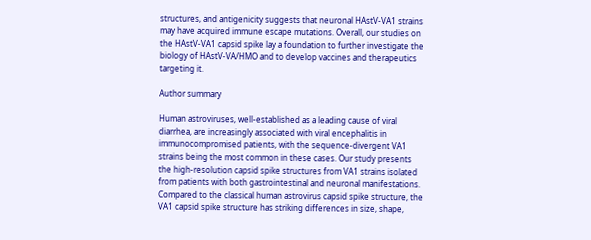structures, and antigenicity suggests that neuronal HAstV-VA1 strains may have acquired immune escape mutations. Overall, our studies on the HAstV-VA1 capsid spike lay a foundation to further investigate the biology of HAstV-VA/HMO and to develop vaccines and therapeutics targeting it.

Author summary

Human astroviruses, well-established as a leading cause of viral diarrhea, are increasingly associated with viral encephalitis in immunocompromised patients, with the sequence-divergent VA1 strains being the most common in these cases. Our study presents the high-resolution capsid spike structures from VA1 strains isolated from patients with both gastrointestinal and neuronal manifestations. Compared to the classical human astrovirus capsid spike structure, the VA1 capsid spike structure has striking differences in size, shape,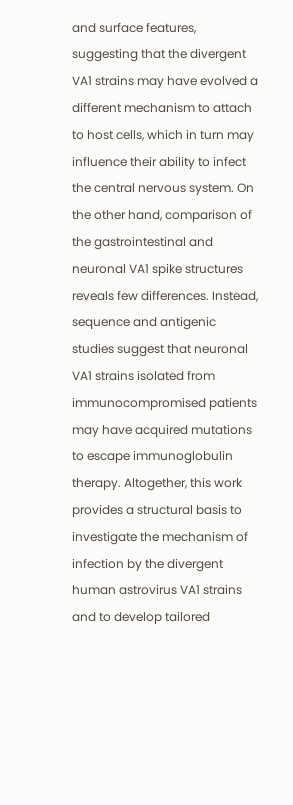and surface features, suggesting that the divergent VA1 strains may have evolved a different mechanism to attach to host cells, which in turn may influence their ability to infect the central nervous system. On the other hand, comparison of the gastrointestinal and neuronal VA1 spike structures reveals few differences. Instead, sequence and antigenic studies suggest that neuronal VA1 strains isolated from immunocompromised patients may have acquired mutations to escape immunoglobulin therapy. Altogether, this work provides a structural basis to investigate the mechanism of infection by the divergent human astrovirus VA1 strains and to develop tailored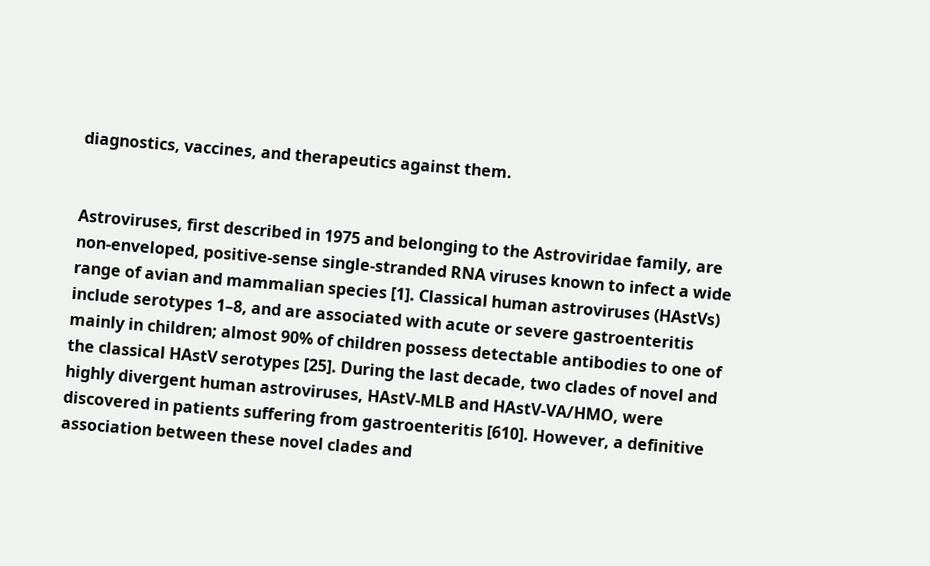diagnostics, vaccines, and therapeutics against them.


Astroviruses, first described in 1975 and belonging to the Astroviridae family, are non-enveloped, positive-sense single-stranded RNA viruses known to infect a wide range of avian and mammalian species [1]. Classical human astroviruses (HAstVs) include serotypes 1–8, and are associated with acute or severe gastroenteritis mainly in children; almost 90% of children possess detectable antibodies to one of the classical HAstV serotypes [25]. During the last decade, two clades of novel and highly divergent human astroviruses, HAstV-MLB and HAstV-VA/HMO, were discovered in patients suffering from gastroenteritis [610]. However, a definitive association between these novel clades and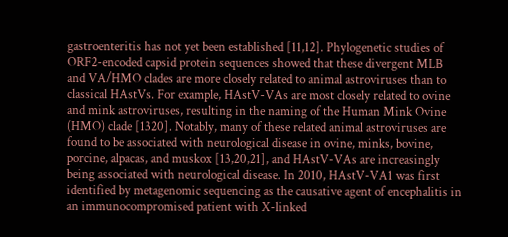gastroenteritis has not yet been established [11,12]. Phylogenetic studies of ORF2-encoded capsid protein sequences showed that these divergent MLB and VA/HMO clades are more closely related to animal astroviruses than to classical HAstVs. For example, HAstV-VAs are most closely related to ovine and mink astroviruses, resulting in the naming of the Human Mink Ovine (HMO) clade [1320]. Notably, many of these related animal astroviruses are found to be associated with neurological disease in ovine, minks, bovine, porcine, alpacas, and muskox [13,20,21], and HAstV-VAs are increasingly being associated with neurological disease. In 2010, HAstV-VA1 was first identified by metagenomic sequencing as the causative agent of encephalitis in an immunocompromised patient with X-linked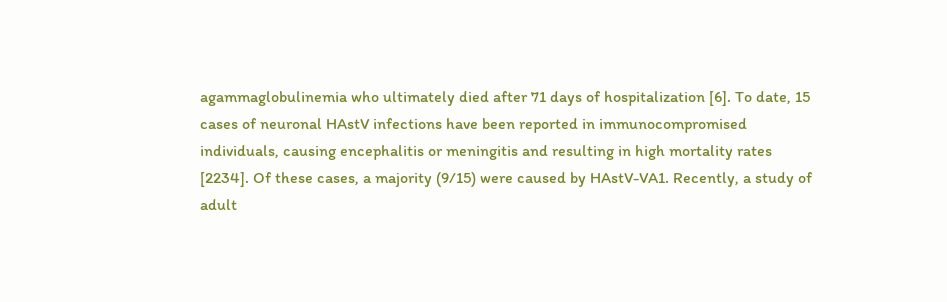agammaglobulinemia who ultimately died after 71 days of hospitalization [6]. To date, 15 cases of neuronal HAstV infections have been reported in immunocompromised individuals, causing encephalitis or meningitis and resulting in high mortality rates [2234]. Of these cases, a majority (9/15) were caused by HAstV-VA1. Recently, a study of adult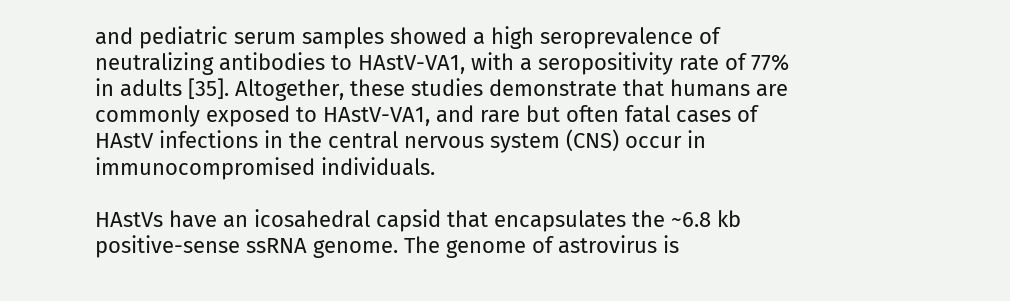and pediatric serum samples showed a high seroprevalence of neutralizing antibodies to HAstV-VA1, with a seropositivity rate of 77% in adults [35]. Altogether, these studies demonstrate that humans are commonly exposed to HAstV-VA1, and rare but often fatal cases of HAstV infections in the central nervous system (CNS) occur in immunocompromised individuals.

HAstVs have an icosahedral capsid that encapsulates the ~6.8 kb positive-sense ssRNA genome. The genome of astrovirus is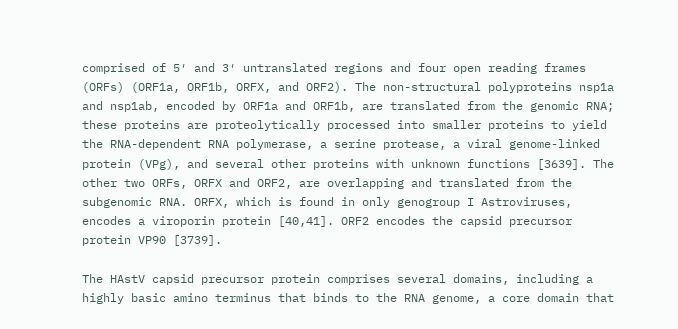comprised of 5′ and 3′ untranslated regions and four open reading frames (ORFs) (ORF1a, ORF1b, ORFX, and ORF2). The non-structural polyproteins nsp1a and nsp1ab, encoded by ORF1a and ORF1b, are translated from the genomic RNA; these proteins are proteolytically processed into smaller proteins to yield the RNA-dependent RNA polymerase, a serine protease, a viral genome-linked protein (VPg), and several other proteins with unknown functions [3639]. The other two ORFs, ORFX and ORF2, are overlapping and translated from the subgenomic RNA. ORFX, which is found in only genogroup I Astroviruses, encodes a viroporin protein [40,41]. ORF2 encodes the capsid precursor protein VP90 [3739].

The HAstV capsid precursor protein comprises several domains, including a highly basic amino terminus that binds to the RNA genome, a core domain that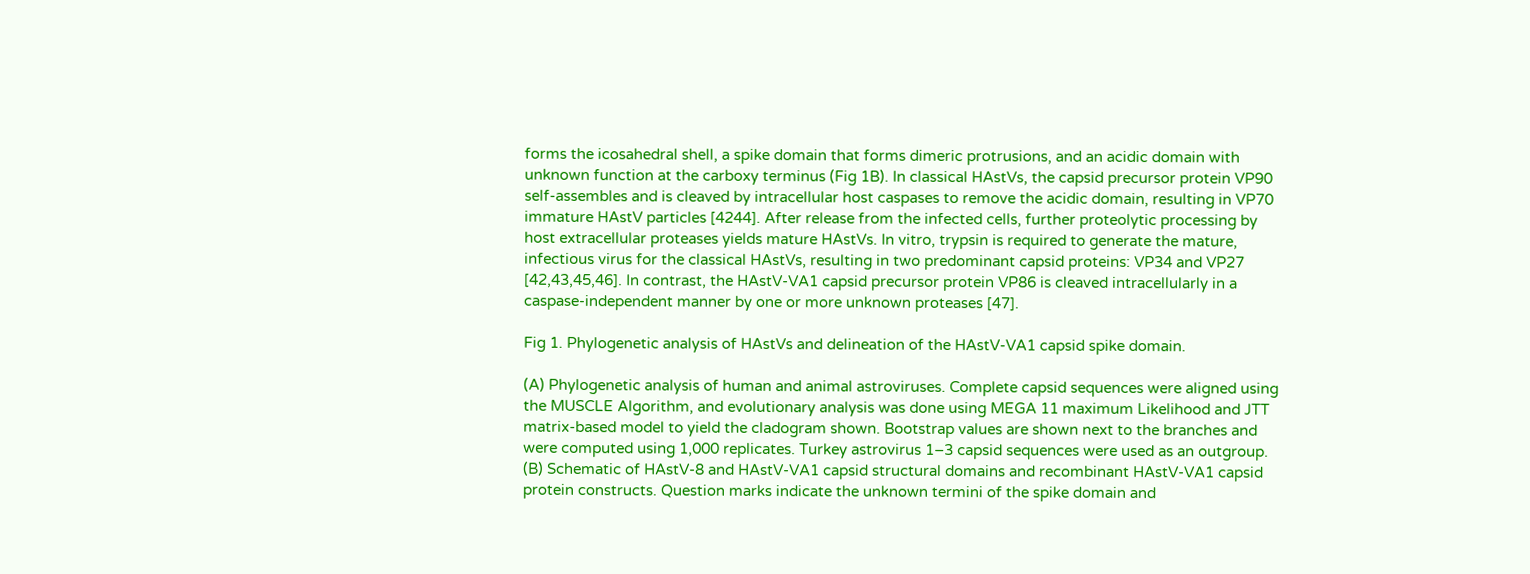forms the icosahedral shell, a spike domain that forms dimeric protrusions, and an acidic domain with unknown function at the carboxy terminus (Fig 1B). In classical HAstVs, the capsid precursor protein VP90 self-assembles and is cleaved by intracellular host caspases to remove the acidic domain, resulting in VP70 immature HAstV particles [4244]. After release from the infected cells, further proteolytic processing by host extracellular proteases yields mature HAstVs. In vitro, trypsin is required to generate the mature, infectious virus for the classical HAstVs, resulting in two predominant capsid proteins: VP34 and VP27 [42,43,45,46]. In contrast, the HAstV-VA1 capsid precursor protein VP86 is cleaved intracellularly in a caspase-independent manner by one or more unknown proteases [47].

Fig 1. Phylogenetic analysis of HAstVs and delineation of the HAstV-VA1 capsid spike domain.

(A) Phylogenetic analysis of human and animal astroviruses. Complete capsid sequences were aligned using the MUSCLE Algorithm, and evolutionary analysis was done using MEGA 11 maximum Likelihood and JTT matrix-based model to yield the cladogram shown. Bootstrap values are shown next to the branches and were computed using 1,000 replicates. Turkey astrovirus 1–3 capsid sequences were used as an outgroup. (B) Schematic of HAstV-8 and HAstV-VA1 capsid structural domains and recombinant HAstV-VA1 capsid protein constructs. Question marks indicate the unknown termini of the spike domain and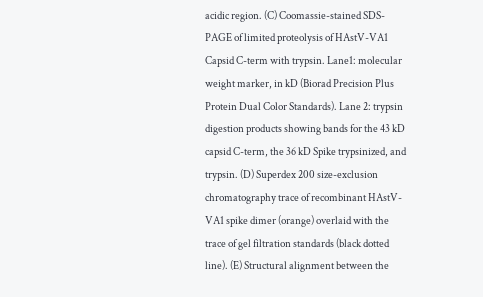acidic region. (C) Coomassie-stained SDS-PAGE of limited proteolysis of HAstV-VA1 Capsid C-term with trypsin. Lane1: molecular weight marker, in kD (Biorad Precision Plus Protein Dual Color Standards). Lane 2: trypsin digestion products showing bands for the 43 kD capsid C-term, the 36 kD Spike trypsinized, and trypsin. (D) Superdex 200 size-exclusion chromatography trace of recombinant HAstV-VA1 spike dimer (orange) overlaid with the trace of gel filtration standards (black dotted line). (E) Structural alignment between the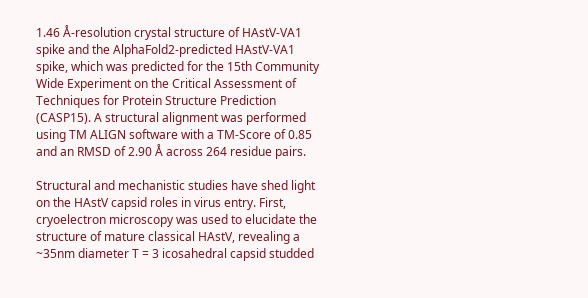1.46 Å-resolution crystal structure of HAstV-VA1 spike and the AlphaFold2-predicted HAstV-VA1 spike, which was predicted for the 15th Community Wide Experiment on the Critical Assessment of Techniques for Protein Structure Prediction (CASP15). A structural alignment was performed using TM ALIGN software with a TM-Score of 0.85 and an RMSD of 2.90 Å across 264 residue pairs.

Structural and mechanistic studies have shed light on the HAstV capsid roles in virus entry. First, cryoelectron microscopy was used to elucidate the structure of mature classical HAstV, revealing a ~35nm diameter T = 3 icosahedral capsid studded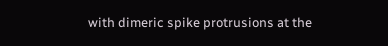with dimeric spike protrusions at the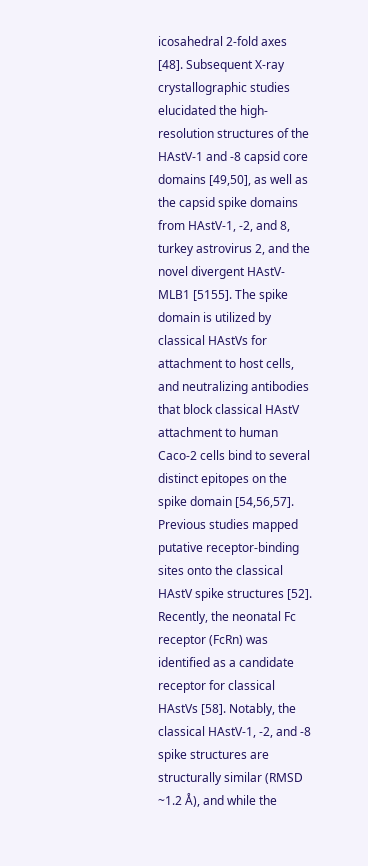icosahedral 2-fold axes [48]. Subsequent X-ray crystallographic studies elucidated the high-resolution structures of the HAstV-1 and -8 capsid core domains [49,50], as well as the capsid spike domains from HAstV-1, -2, and 8, turkey astrovirus 2, and the novel divergent HAstV-MLB1 [5155]. The spike domain is utilized by classical HAstVs for attachment to host cells, and neutralizing antibodies that block classical HAstV attachment to human Caco-2 cells bind to several distinct epitopes on the spike domain [54,56,57]. Previous studies mapped putative receptor-binding sites onto the classical HAstV spike structures [52]. Recently, the neonatal Fc receptor (FcRn) was identified as a candidate receptor for classical HAstVs [58]. Notably, the classical HAstV-1, -2, and -8 spike structures are structurally similar (RMSD ~1.2 Å), and while the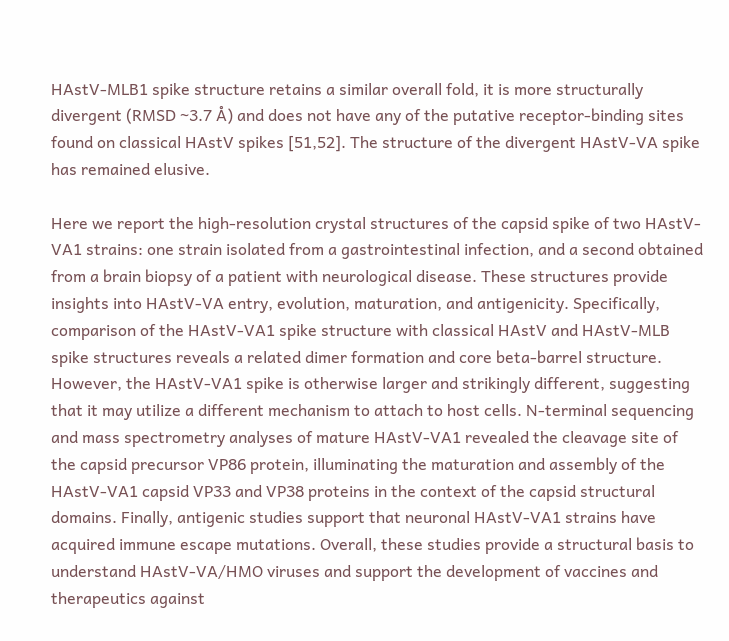HAstV-MLB1 spike structure retains a similar overall fold, it is more structurally divergent (RMSD ~3.7 Å) and does not have any of the putative receptor-binding sites found on classical HAstV spikes [51,52]. The structure of the divergent HAstV-VA spike has remained elusive.

Here we report the high-resolution crystal structures of the capsid spike of two HAstV-VA1 strains: one strain isolated from a gastrointestinal infection, and a second obtained from a brain biopsy of a patient with neurological disease. These structures provide insights into HAstV-VA entry, evolution, maturation, and antigenicity. Specifically, comparison of the HAstV-VA1 spike structure with classical HAstV and HAstV-MLB spike structures reveals a related dimer formation and core beta-barrel structure. However, the HAstV-VA1 spike is otherwise larger and strikingly different, suggesting that it may utilize a different mechanism to attach to host cells. N-terminal sequencing and mass spectrometry analyses of mature HAstV-VA1 revealed the cleavage site of the capsid precursor VP86 protein, illuminating the maturation and assembly of the HAstV-VA1 capsid VP33 and VP38 proteins in the context of the capsid structural domains. Finally, antigenic studies support that neuronal HAstV-VA1 strains have acquired immune escape mutations. Overall, these studies provide a structural basis to understand HAstV-VA/HMO viruses and support the development of vaccines and therapeutics against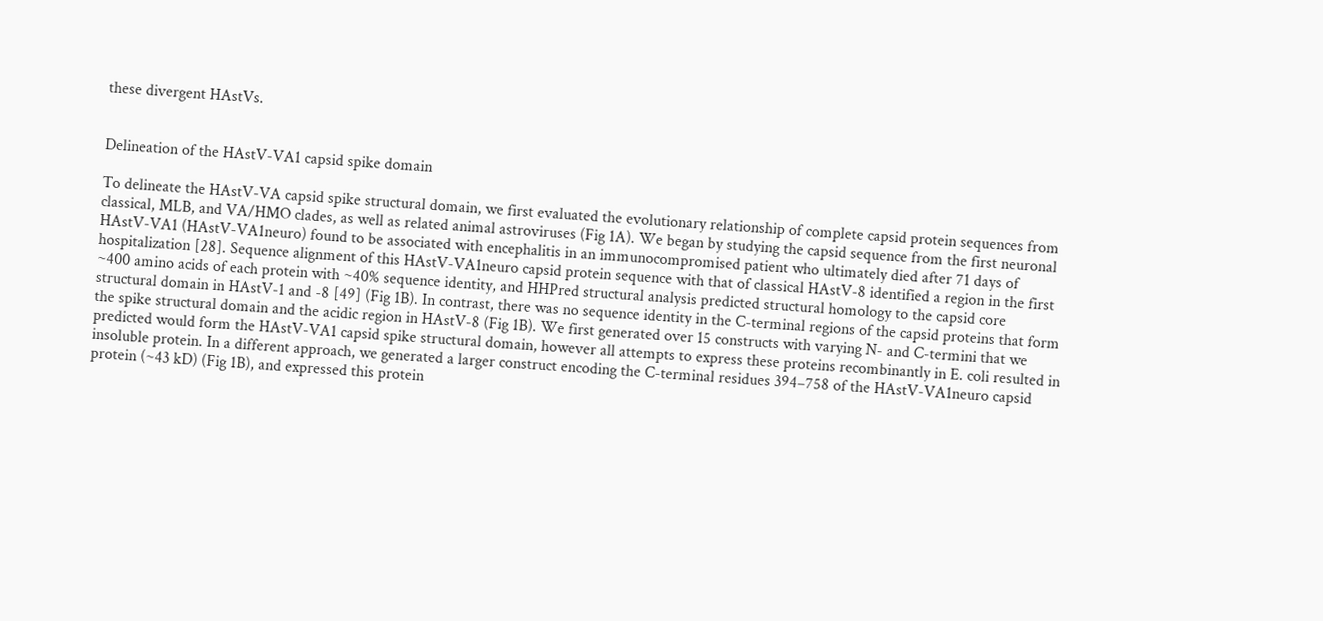these divergent HAstVs.


Delineation of the HAstV-VA1 capsid spike domain

To delineate the HAstV-VA capsid spike structural domain, we first evaluated the evolutionary relationship of complete capsid protein sequences from classical, MLB, and VA/HMO clades, as well as related animal astroviruses (Fig 1A). We began by studying the capsid sequence from the first neuronal HAstV-VA1 (HAstV-VA1neuro) found to be associated with encephalitis in an immunocompromised patient who ultimately died after 71 days of hospitalization [28]. Sequence alignment of this HAstV-VA1neuro capsid protein sequence with that of classical HAstV-8 identified a region in the first ~400 amino acids of each protein with ~40% sequence identity, and HHPred structural analysis predicted structural homology to the capsid core structural domain in HAstV-1 and -8 [49] (Fig 1B). In contrast, there was no sequence identity in the C-terminal regions of the capsid proteins that form the spike structural domain and the acidic region in HAstV-8 (Fig 1B). We first generated over 15 constructs with varying N- and C-termini that we predicted would form the HAstV-VA1 capsid spike structural domain, however all attempts to express these proteins recombinantly in E. coli resulted in insoluble protein. In a different approach, we generated a larger construct encoding the C-terminal residues 394–758 of the HAstV-VA1neuro capsid protein (~43 kD) (Fig 1B), and expressed this protein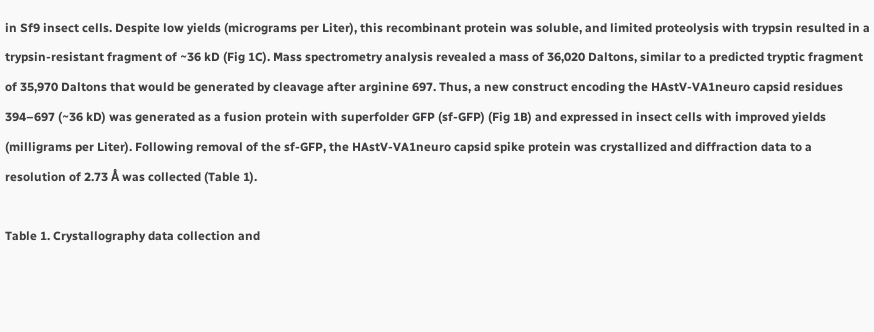in Sf9 insect cells. Despite low yields (micrograms per Liter), this recombinant protein was soluble, and limited proteolysis with trypsin resulted in a trypsin-resistant fragment of ~36 kD (Fig 1C). Mass spectrometry analysis revealed a mass of 36,020 Daltons, similar to a predicted tryptic fragment of 35,970 Daltons that would be generated by cleavage after arginine 697. Thus, a new construct encoding the HAstV-VA1neuro capsid residues 394–697 (~36 kD) was generated as a fusion protein with superfolder GFP (sf-GFP) (Fig 1B) and expressed in insect cells with improved yields (milligrams per Liter). Following removal of the sf-GFP, the HAstV-VA1neuro capsid spike protein was crystallized and diffraction data to a resolution of 2.73 Å was collected (Table 1).

Table 1. Crystallography data collection and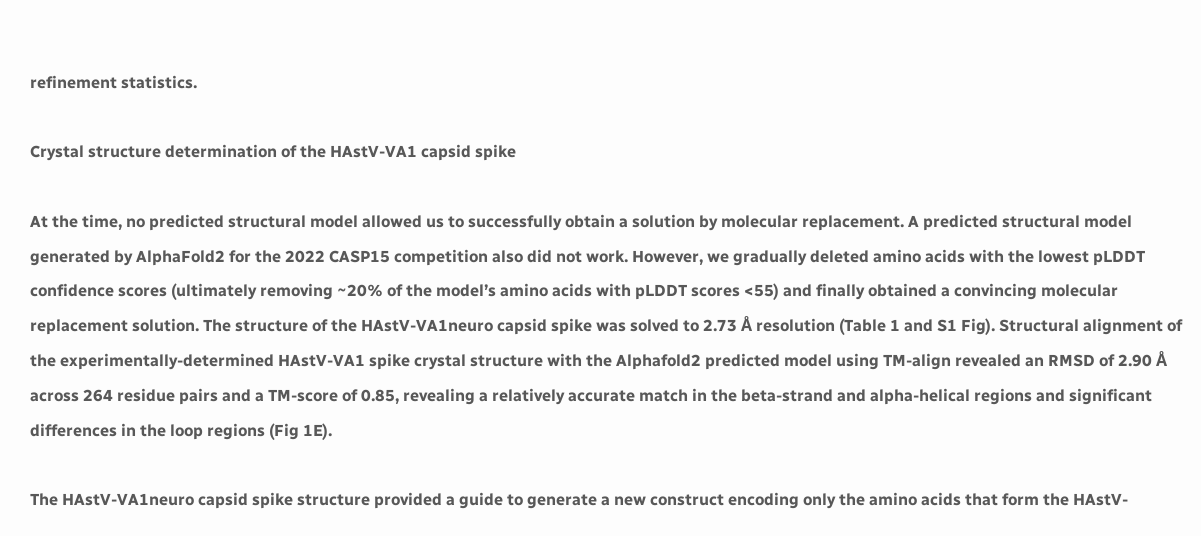refinement statistics.

Crystal structure determination of the HAstV-VA1 capsid spike

At the time, no predicted structural model allowed us to successfully obtain a solution by molecular replacement. A predicted structural model generated by AlphaFold2 for the 2022 CASP15 competition also did not work. However, we gradually deleted amino acids with the lowest pLDDT confidence scores (ultimately removing ~20% of the model’s amino acids with pLDDT scores <55) and finally obtained a convincing molecular replacement solution. The structure of the HAstV-VA1neuro capsid spike was solved to 2.73 Å resolution (Table 1 and S1 Fig). Structural alignment of the experimentally-determined HAstV-VA1 spike crystal structure with the Alphafold2 predicted model using TM-align revealed an RMSD of 2.90 Å across 264 residue pairs and a TM-score of 0.85, revealing a relatively accurate match in the beta-strand and alpha-helical regions and significant differences in the loop regions (Fig 1E).

The HAstV-VA1neuro capsid spike structure provided a guide to generate a new construct encoding only the amino acids that form the HAstV-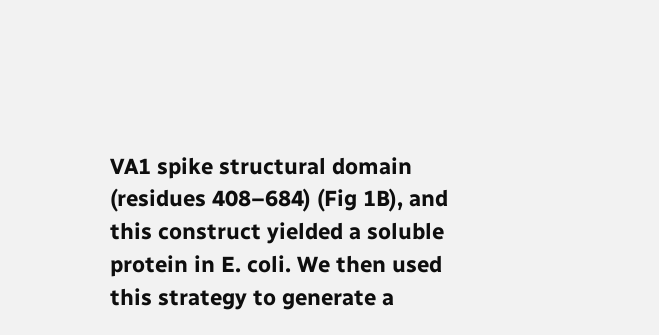VA1 spike structural domain (residues 408–684) (Fig 1B), and this construct yielded a soluble protein in E. coli. We then used this strategy to generate a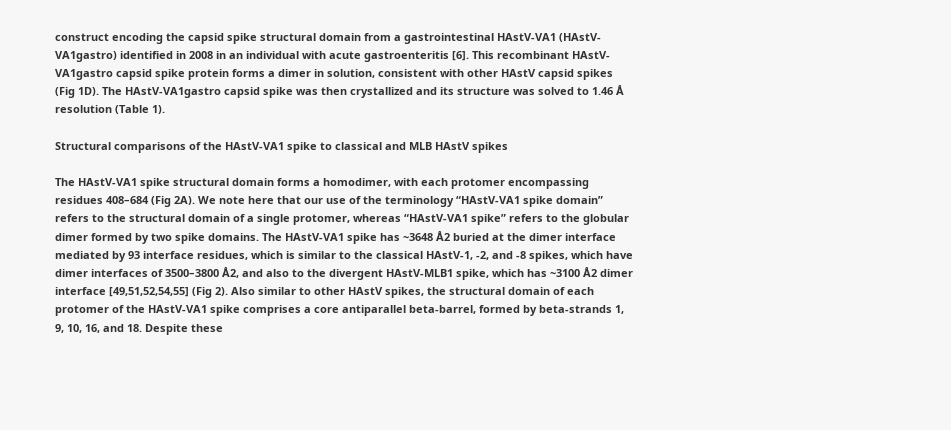construct encoding the capsid spike structural domain from a gastrointestinal HAstV-VA1 (HAstV-VA1gastro) identified in 2008 in an individual with acute gastroenteritis [6]. This recombinant HAstV-VA1gastro capsid spike protein forms a dimer in solution, consistent with other HAstV capsid spikes (Fig 1D). The HAstV-VA1gastro capsid spike was then crystallized and its structure was solved to 1.46 Å resolution (Table 1).

Structural comparisons of the HAstV-VA1 spike to classical and MLB HAstV spikes

The HAstV-VA1 spike structural domain forms a homodimer, with each protomer encompassing residues 408–684 (Fig 2A). We note here that our use of the terminology “HAstV-VA1 spike domain” refers to the structural domain of a single protomer, whereas “HAstV-VA1 spike” refers to the globular dimer formed by two spike domains. The HAstV-VA1 spike has ~3648 Å2 buried at the dimer interface mediated by 93 interface residues, which is similar to the classical HAstV-1, -2, and -8 spikes, which have dimer interfaces of 3500–3800 Å2, and also to the divergent HAstV-MLB1 spike, which has ~3100 Å2 dimer interface [49,51,52,54,55] (Fig 2). Also similar to other HAstV spikes, the structural domain of each protomer of the HAstV-VA1 spike comprises a core antiparallel beta-barrel, formed by beta-strands 1, 9, 10, 16, and 18. Despite these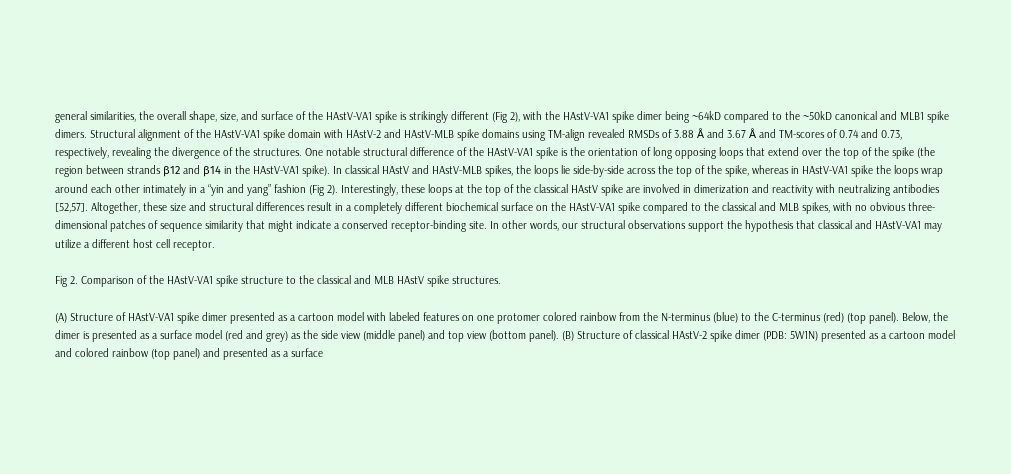general similarities, the overall shape, size, and surface of the HAstV-VA1 spike is strikingly different (Fig 2), with the HAstV-VA1 spike dimer being ~64kD compared to the ~50kD canonical and MLB1 spike dimers. Structural alignment of the HAstV-VA1 spike domain with HAstV-2 and HAstV-MLB spike domains using TM-align revealed RMSDs of 3.88 Å and 3.67 Å and TM-scores of 0.74 and 0.73, respectively, revealing the divergence of the structures. One notable structural difference of the HAstV-VA1 spike is the orientation of long opposing loops that extend over the top of the spike (the region between strands β12 and β14 in the HAstV-VA1 spike). In classical HAstV and HAstV-MLB spikes, the loops lie side-by-side across the top of the spike, whereas in HAstV-VA1 spike the loops wrap around each other intimately in a “yin and yang” fashion (Fig 2). Interestingly, these loops at the top of the classical HAstV spike are involved in dimerization and reactivity with neutralizing antibodies [52,57]. Altogether, these size and structural differences result in a completely different biochemical surface on the HAstV-VA1 spike compared to the classical and MLB spikes, with no obvious three-dimensional patches of sequence similarity that might indicate a conserved receptor-binding site. In other words, our structural observations support the hypothesis that classical and HAstV-VA1 may utilize a different host cell receptor.

Fig 2. Comparison of the HAstV-VA1 spike structure to the classical and MLB HAstV spike structures.

(A) Structure of HAstV-VA1 spike dimer presented as a cartoon model with labeled features on one protomer colored rainbow from the N-terminus (blue) to the C-terminus (red) (top panel). Below, the dimer is presented as a surface model (red and grey) as the side view (middle panel) and top view (bottom panel). (B) Structure of classical HAstV-2 spike dimer (PDB: 5W1N) presented as a cartoon model and colored rainbow (top panel) and presented as a surface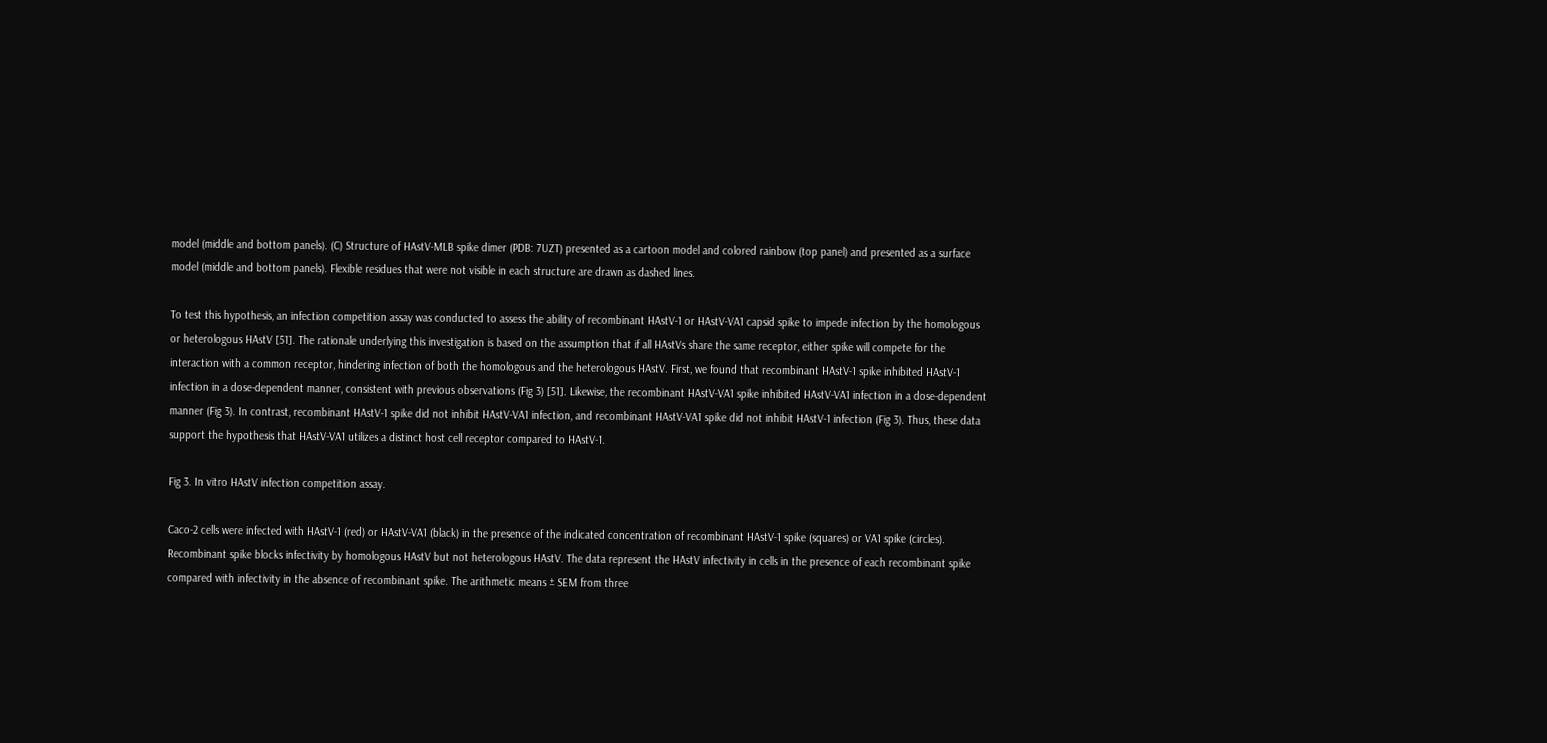model (middle and bottom panels). (C) Structure of HAstV-MLB spike dimer (PDB: 7UZT) presented as a cartoon model and colored rainbow (top panel) and presented as a surface model (middle and bottom panels). Flexible residues that were not visible in each structure are drawn as dashed lines.

To test this hypothesis, an infection competition assay was conducted to assess the ability of recombinant HAstV-1 or HAstV-VA1 capsid spike to impede infection by the homologous or heterologous HAstV [51]. The rationale underlying this investigation is based on the assumption that if all HAstVs share the same receptor, either spike will compete for the interaction with a common receptor, hindering infection of both the homologous and the heterologous HAstV. First, we found that recombinant HAstV-1 spike inhibited HAstV-1 infection in a dose-dependent manner, consistent with previous observations (Fig 3) [51]. Likewise, the recombinant HAstV-VA1 spike inhibited HAstV-VA1 infection in a dose-dependent manner (Fig 3). In contrast, recombinant HAstV-1 spike did not inhibit HAstV-VA1 infection, and recombinant HAstV-VA1 spike did not inhibit HAstV-1 infection (Fig 3). Thus, these data support the hypothesis that HAstV-VA1 utilizes a distinct host cell receptor compared to HAstV-1.

Fig 3. In vitro HAstV infection competition assay.

Caco-2 cells were infected with HAstV-1 (red) or HAstV-VA1 (black) in the presence of the indicated concentration of recombinant HAstV-1 spike (squares) or VA1 spike (circles). Recombinant spike blocks infectivity by homologous HAstV but not heterologous HAstV. The data represent the HAstV infectivity in cells in the presence of each recombinant spike compared with infectivity in the absence of recombinant spike. The arithmetic means ± SEM from three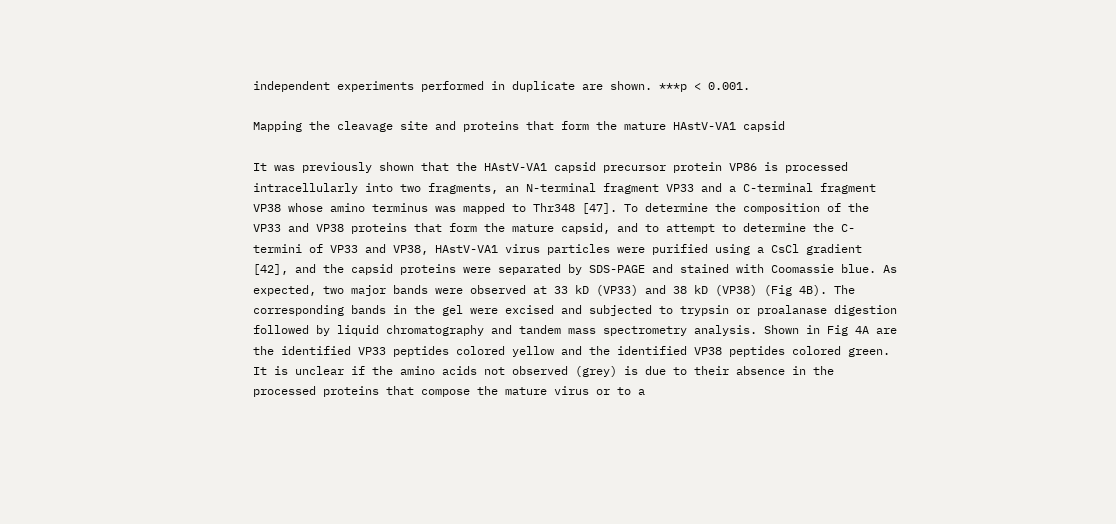independent experiments performed in duplicate are shown. ***p < 0.001.

Mapping the cleavage site and proteins that form the mature HAstV-VA1 capsid

It was previously shown that the HAstV-VA1 capsid precursor protein VP86 is processed intracellularly into two fragments, an N-terminal fragment VP33 and a C-terminal fragment VP38 whose amino terminus was mapped to Thr348 [47]. To determine the composition of the VP33 and VP38 proteins that form the mature capsid, and to attempt to determine the C-termini of VP33 and VP38, HAstV-VA1 virus particles were purified using a CsCl gradient [42], and the capsid proteins were separated by SDS-PAGE and stained with Coomassie blue. As expected, two major bands were observed at 33 kD (VP33) and 38 kD (VP38) (Fig 4B). The corresponding bands in the gel were excised and subjected to trypsin or proalanase digestion followed by liquid chromatography and tandem mass spectrometry analysis. Shown in Fig 4A are the identified VP33 peptides colored yellow and the identified VP38 peptides colored green. It is unclear if the amino acids not observed (grey) is due to their absence in the processed proteins that compose the mature virus or to a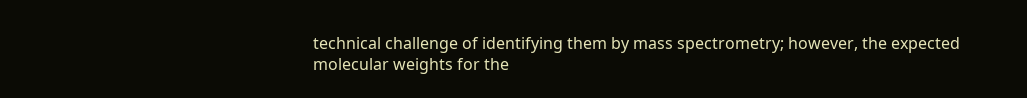technical challenge of identifying them by mass spectrometry; however, the expected molecular weights for the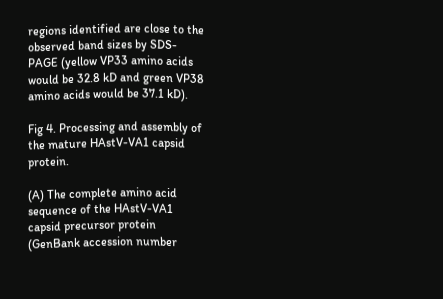regions identified are close to the observed band sizes by SDS-PAGE (yellow VP33 amino acids would be 32.8 kD and green VP38 amino acids would be 37.1 kD).

Fig 4. Processing and assembly of the mature HAstV-VA1 capsid protein.

(A) The complete amino acid sequence of the HAstV-VA1 capsid precursor protein (GenBank accession number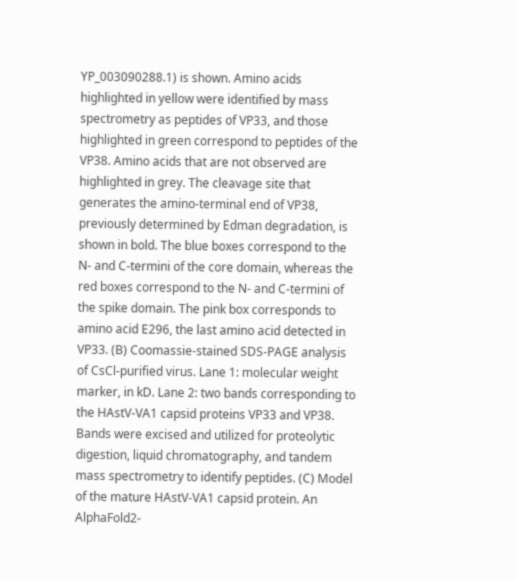YP_003090288.1) is shown. Amino acids highlighted in yellow were identified by mass spectrometry as peptides of VP33, and those highlighted in green correspond to peptides of the VP38. Amino acids that are not observed are highlighted in grey. The cleavage site that generates the amino-terminal end of VP38, previously determined by Edman degradation, is shown in bold. The blue boxes correspond to the N- and C-termini of the core domain, whereas the red boxes correspond to the N- and C-termini of the spike domain. The pink box corresponds to amino acid E296, the last amino acid detected in VP33. (B) Coomassie-stained SDS-PAGE analysis of CsCl-purified virus. Lane 1: molecular weight marker, in kD. Lane 2: two bands corresponding to the HAstV-VA1 capsid proteins VP33 and VP38. Bands were excised and utilized for proteolytic digestion, liquid chromatography, and tandem mass spectrometry to identify peptides. (C) Model of the mature HAstV-VA1 capsid protein. An AlphaFold2-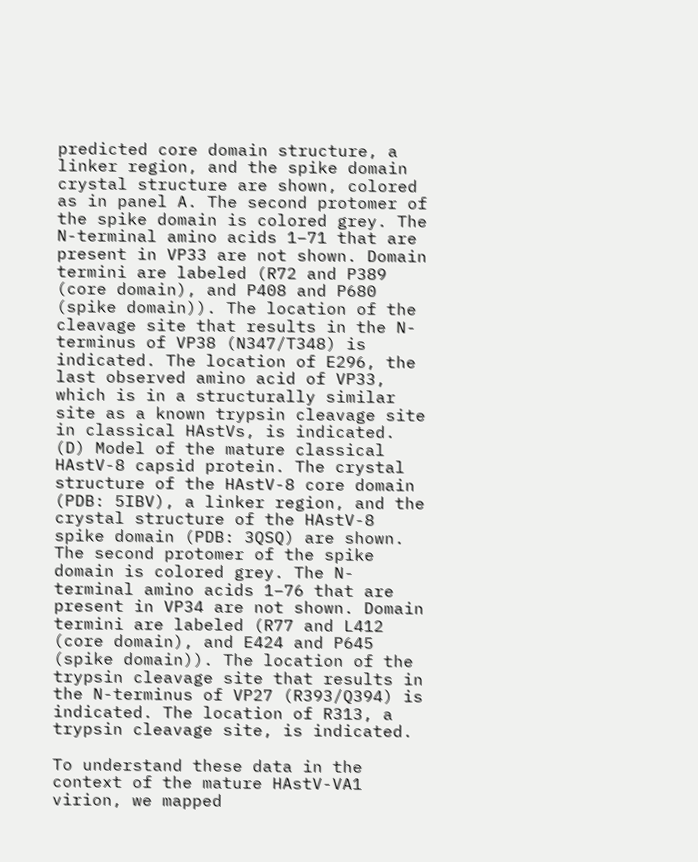predicted core domain structure, a linker region, and the spike domain crystal structure are shown, colored as in panel A. The second protomer of the spike domain is colored grey. The N-terminal amino acids 1–71 that are present in VP33 are not shown. Domain termini are labeled (R72 and P389 (core domain), and P408 and P680 (spike domain)). The location of the cleavage site that results in the N-terminus of VP38 (N347/T348) is indicated. The location of E296, the last observed amino acid of VP33, which is in a structurally similar site as a known trypsin cleavage site in classical HAstVs, is indicated. (D) Model of the mature classical HAstV-8 capsid protein. The crystal structure of the HAstV-8 core domain (PDB: 5IBV), a linker region, and the crystal structure of the HAstV-8 spike domain (PDB: 3QSQ) are shown. The second protomer of the spike domain is colored grey. The N-terminal amino acids 1–76 that are present in VP34 are not shown. Domain termini are labeled (R77 and L412 (core domain), and E424 and P645 (spike domain)). The location of the trypsin cleavage site that results in the N-terminus of VP27 (R393/Q394) is indicated. The location of R313, a trypsin cleavage site, is indicated.

To understand these data in the context of the mature HAstV-VA1 virion, we mapped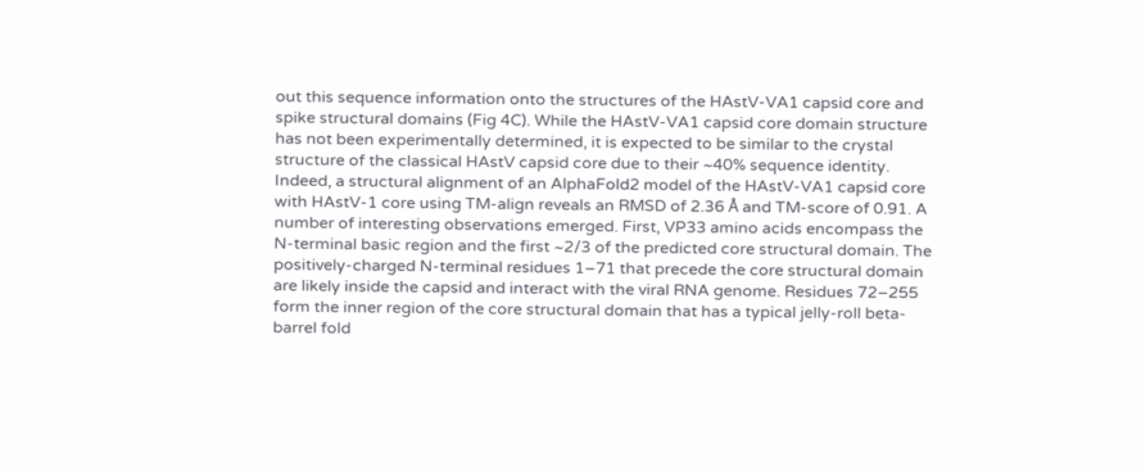out this sequence information onto the structures of the HAstV-VA1 capsid core and spike structural domains (Fig 4C). While the HAstV-VA1 capsid core domain structure has not been experimentally determined, it is expected to be similar to the crystal structure of the classical HAstV capsid core due to their ~40% sequence identity. Indeed, a structural alignment of an AlphaFold2 model of the HAstV-VA1 capsid core with HAstV-1 core using TM-align reveals an RMSD of 2.36 Å and TM-score of 0.91. A number of interesting observations emerged. First, VP33 amino acids encompass the N-terminal basic region and the first ~2/3 of the predicted core structural domain. The positively-charged N-terminal residues 1–71 that precede the core structural domain are likely inside the capsid and interact with the viral RNA genome. Residues 72–255 form the inner region of the core structural domain that has a typical jelly-roll beta-barrel fold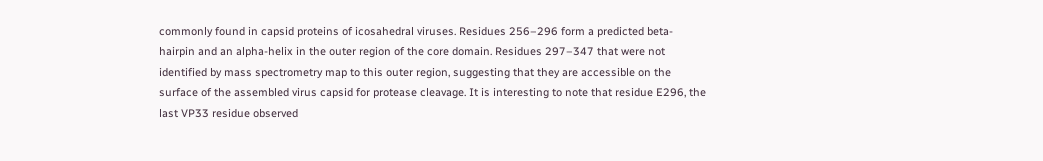commonly found in capsid proteins of icosahedral viruses. Residues 256–296 form a predicted beta-hairpin and an alpha-helix in the outer region of the core domain. Residues 297–347 that were not identified by mass spectrometry map to this outer region, suggesting that they are accessible on the surface of the assembled virus capsid for protease cleavage. It is interesting to note that residue E296, the last VP33 residue observed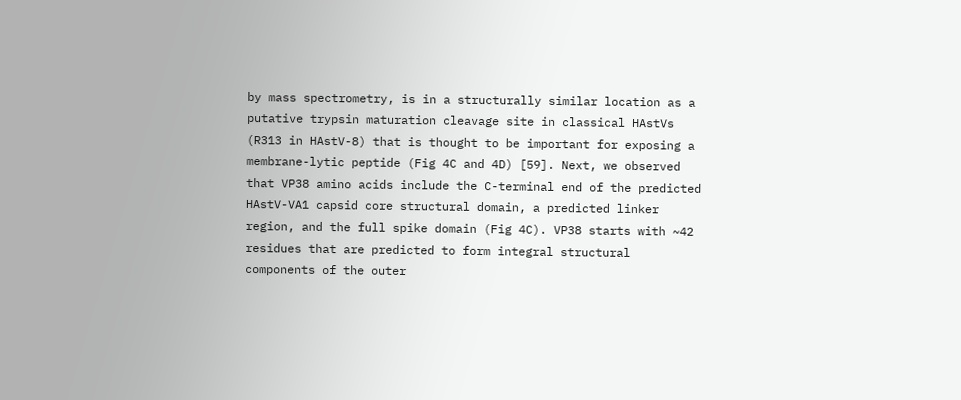by mass spectrometry, is in a structurally similar location as a putative trypsin maturation cleavage site in classical HAstVs (R313 in HAstV-8) that is thought to be important for exposing a membrane-lytic peptide (Fig 4C and 4D) [59]. Next, we observed that VP38 amino acids include the C-terminal end of the predicted HAstV-VA1 capsid core structural domain, a predicted linker region, and the full spike domain (Fig 4C). VP38 starts with ~42 residues that are predicted to form integral structural components of the outer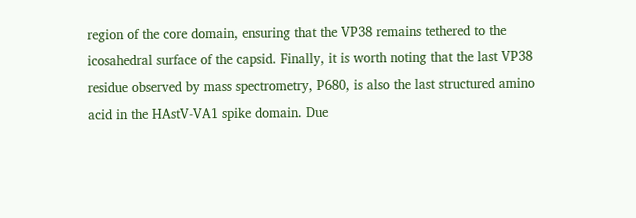region of the core domain, ensuring that the VP38 remains tethered to the icosahedral surface of the capsid. Finally, it is worth noting that the last VP38 residue observed by mass spectrometry, P680, is also the last structured amino acid in the HAstV-VA1 spike domain. Due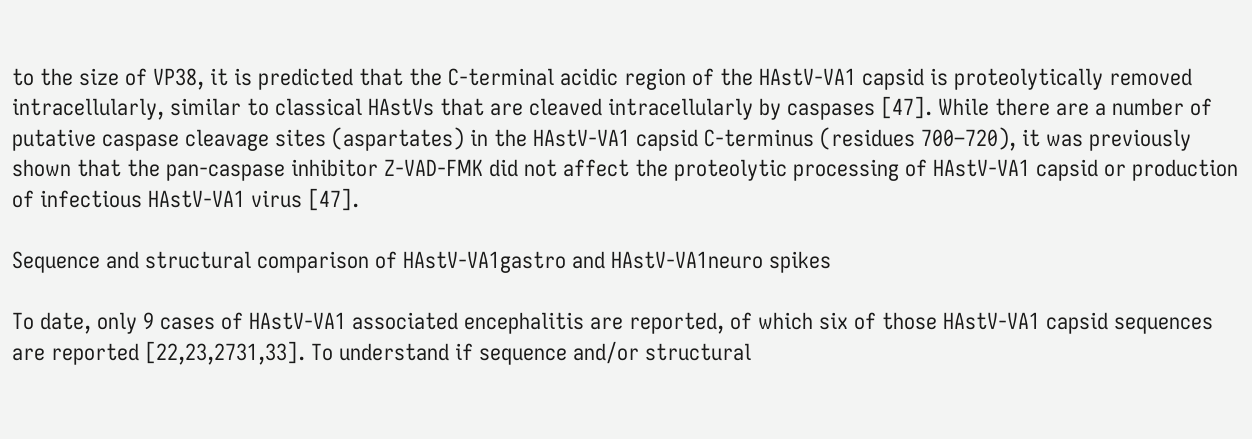to the size of VP38, it is predicted that the C-terminal acidic region of the HAstV-VA1 capsid is proteolytically removed intracellularly, similar to classical HAstVs that are cleaved intracellularly by caspases [47]. While there are a number of putative caspase cleavage sites (aspartates) in the HAstV-VA1 capsid C-terminus (residues 700–720), it was previously shown that the pan-caspase inhibitor Z-VAD-FMK did not affect the proteolytic processing of HAstV-VA1 capsid or production of infectious HAstV-VA1 virus [47].

Sequence and structural comparison of HAstV-VA1gastro and HAstV-VA1neuro spikes

To date, only 9 cases of HAstV-VA1 associated encephalitis are reported, of which six of those HAstV-VA1 capsid sequences are reported [22,23,2731,33]. To understand if sequence and/or structural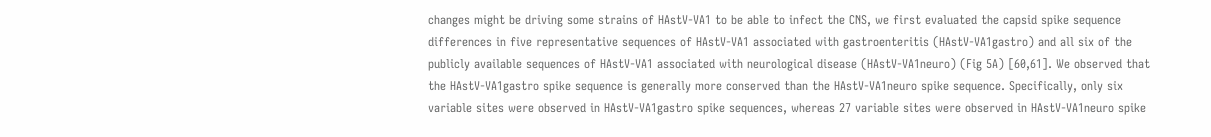changes might be driving some strains of HAstV-VA1 to be able to infect the CNS, we first evaluated the capsid spike sequence differences in five representative sequences of HAstV-VA1 associated with gastroenteritis (HAstV-VA1gastro) and all six of the publicly available sequences of HAstV-VA1 associated with neurological disease (HAstV-VA1neuro) (Fig 5A) [60,61]. We observed that the HAstV-VA1gastro spike sequence is generally more conserved than the HAstV-VA1neuro spike sequence. Specifically, only six variable sites were observed in HAstV-VA1gastro spike sequences, whereas 27 variable sites were observed in HAstV-VA1neuro spike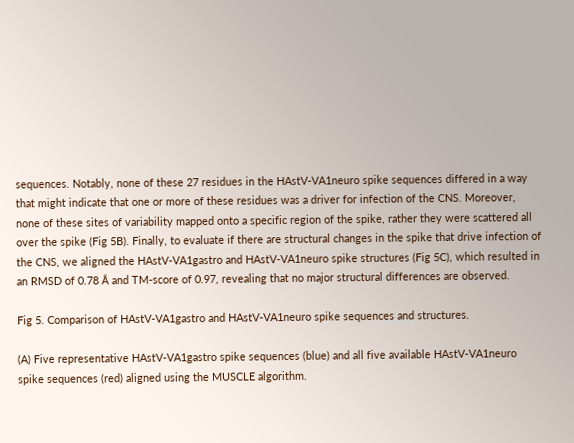sequences. Notably, none of these 27 residues in the HAstV-VA1neuro spike sequences differed in a way that might indicate that one or more of these residues was a driver for infection of the CNS. Moreover, none of these sites of variability mapped onto a specific region of the spike, rather they were scattered all over the spike (Fig 5B). Finally, to evaluate if there are structural changes in the spike that drive infection of the CNS, we aligned the HAstV-VA1gastro and HAstV-VA1neuro spike structures (Fig 5C), which resulted in an RMSD of 0.78 Å and TM-score of 0.97, revealing that no major structural differences are observed.

Fig 5. Comparison of HAstV-VA1gastro and HAstV-VA1neuro spike sequences and structures.

(A) Five representative HAstV-VA1gastro spike sequences (blue) and all five available HAstV-VA1neuro spike sequences (red) aligned using the MUSCLE algorithm.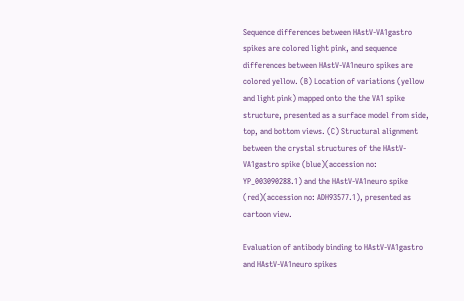Sequence differences between HAstV-VA1gastro spikes are colored light pink, and sequence differences between HAstV-VA1neuro spikes are colored yellow. (B) Location of variations (yellow and light pink) mapped onto the the VA1 spike structure, presented as a surface model from side, top, and bottom views. (C) Structural alignment between the crystal structures of the HAstV-VA1gastro spike (blue)(accession no: YP_003090288.1) and the HAstV-VA1neuro spike (red)(accession no: ADH93577.1), presented as cartoon view.

Evaluation of antibody binding to HAstV-VA1gastro and HAstV-VA1neuro spikes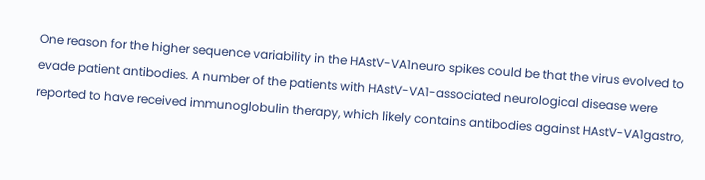One reason for the higher sequence variability in the HAstV-VA1neuro spikes could be that the virus evolved to evade patient antibodies. A number of the patients with HAstV-VA1-associated neurological disease were reported to have received immunoglobulin therapy, which likely contains antibodies against HAstV-VA1gastro,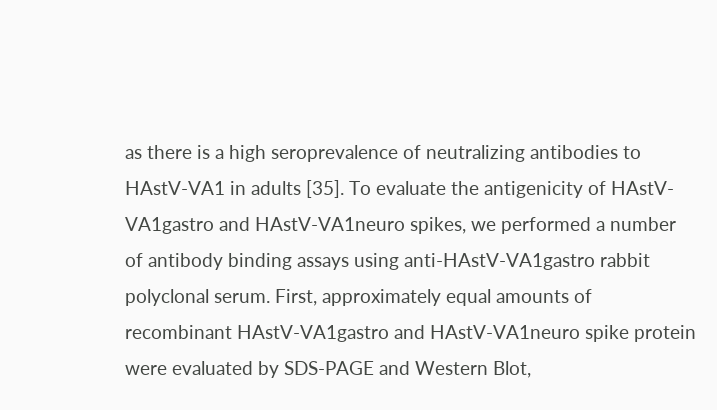as there is a high seroprevalence of neutralizing antibodies to HAstV-VA1 in adults [35]. To evaluate the antigenicity of HAstV-VA1gastro and HAstV-VA1neuro spikes, we performed a number of antibody binding assays using anti-HAstV-VA1gastro rabbit polyclonal serum. First, approximately equal amounts of recombinant HAstV-VA1gastro and HAstV-VA1neuro spike protein were evaluated by SDS-PAGE and Western Blot,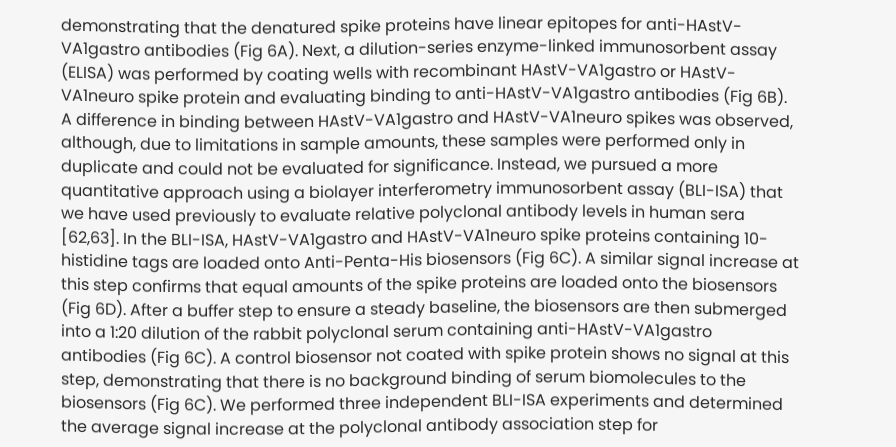demonstrating that the denatured spike proteins have linear epitopes for anti-HAstV-VA1gastro antibodies (Fig 6A). Next, a dilution-series enzyme-linked immunosorbent assay (ELISA) was performed by coating wells with recombinant HAstV-VA1gastro or HAstV-VA1neuro spike protein and evaluating binding to anti-HAstV-VA1gastro antibodies (Fig 6B). A difference in binding between HAstV-VA1gastro and HAstV-VA1neuro spikes was observed, although, due to limitations in sample amounts, these samples were performed only in duplicate and could not be evaluated for significance. Instead, we pursued a more quantitative approach using a biolayer interferometry immunosorbent assay (BLI-ISA) that we have used previously to evaluate relative polyclonal antibody levels in human sera [62,63]. In the BLI-ISA, HAstV-VA1gastro and HAstV-VA1neuro spike proteins containing 10-histidine tags are loaded onto Anti-Penta-His biosensors (Fig 6C). A similar signal increase at this step confirms that equal amounts of the spike proteins are loaded onto the biosensors (Fig 6D). After a buffer step to ensure a steady baseline, the biosensors are then submerged into a 1:20 dilution of the rabbit polyclonal serum containing anti-HAstV-VA1gastro antibodies (Fig 6C). A control biosensor not coated with spike protein shows no signal at this step, demonstrating that there is no background binding of serum biomolecules to the biosensors (Fig 6C). We performed three independent BLI-ISA experiments and determined the average signal increase at the polyclonal antibody association step for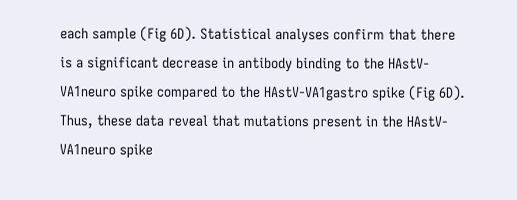each sample (Fig 6D). Statistical analyses confirm that there is a significant decrease in antibody binding to the HAstV-VA1neuro spike compared to the HAstV-VA1gastro spike (Fig 6D). Thus, these data reveal that mutations present in the HAstV-VA1neuro spike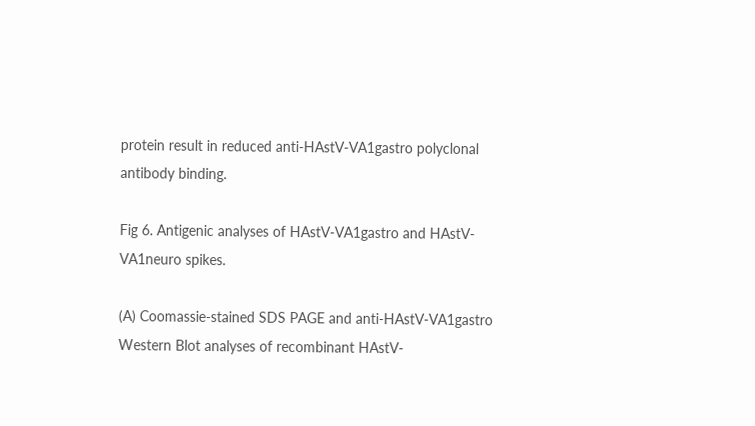protein result in reduced anti-HAstV-VA1gastro polyclonal antibody binding.

Fig 6. Antigenic analyses of HAstV-VA1gastro and HAstV-VA1neuro spikes.

(A) Coomassie-stained SDS PAGE and anti-HAstV-VA1gastro Western Blot analyses of recombinant HAstV-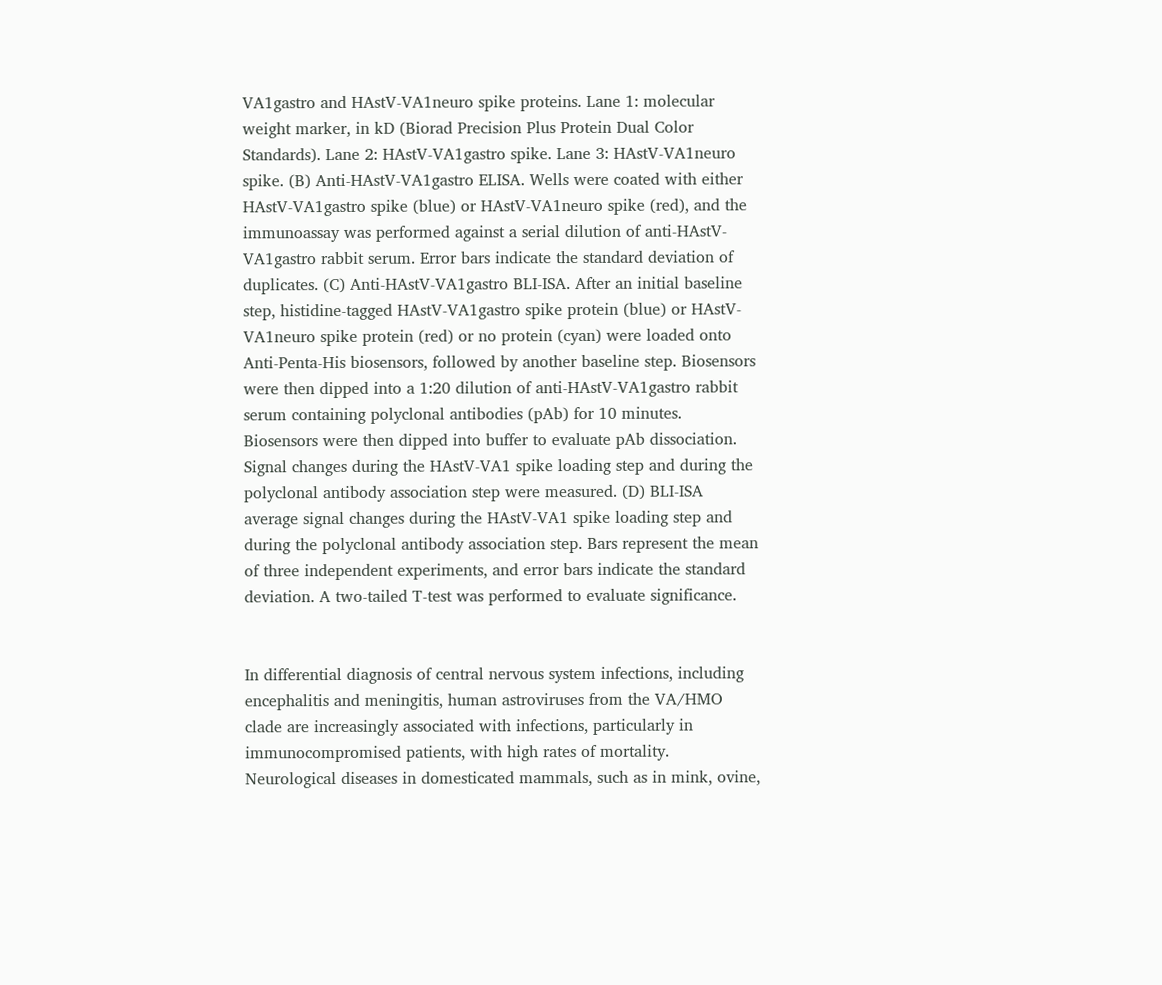VA1gastro and HAstV-VA1neuro spike proteins. Lane 1: molecular weight marker, in kD (Biorad Precision Plus Protein Dual Color Standards). Lane 2: HAstV-VA1gastro spike. Lane 3: HAstV-VA1neuro spike. (B) Anti-HAstV-VA1gastro ELISA. Wells were coated with either HAstV-VA1gastro spike (blue) or HAstV-VA1neuro spike (red), and the immunoassay was performed against a serial dilution of anti-HAstV-VA1gastro rabbit serum. Error bars indicate the standard deviation of duplicates. (C) Anti-HAstV-VA1gastro BLI-ISA. After an initial baseline step, histidine-tagged HAstV-VA1gastro spike protein (blue) or HAstV-VA1neuro spike protein (red) or no protein (cyan) were loaded onto Anti-Penta-His biosensors, followed by another baseline step. Biosensors were then dipped into a 1:20 dilution of anti-HAstV-VA1gastro rabbit serum containing polyclonal antibodies (pAb) for 10 minutes. Biosensors were then dipped into buffer to evaluate pAb dissociation. Signal changes during the HAstV-VA1 spike loading step and during the polyclonal antibody association step were measured. (D) BLI-ISA average signal changes during the HAstV-VA1 spike loading step and during the polyclonal antibody association step. Bars represent the mean of three independent experiments, and error bars indicate the standard deviation. A two-tailed T-test was performed to evaluate significance.


In differential diagnosis of central nervous system infections, including encephalitis and meningitis, human astroviruses from the VA/HMO clade are increasingly associated with infections, particularly in immunocompromised patients, with high rates of mortality. Neurological diseases in domesticated mammals, such as in mink, ovine,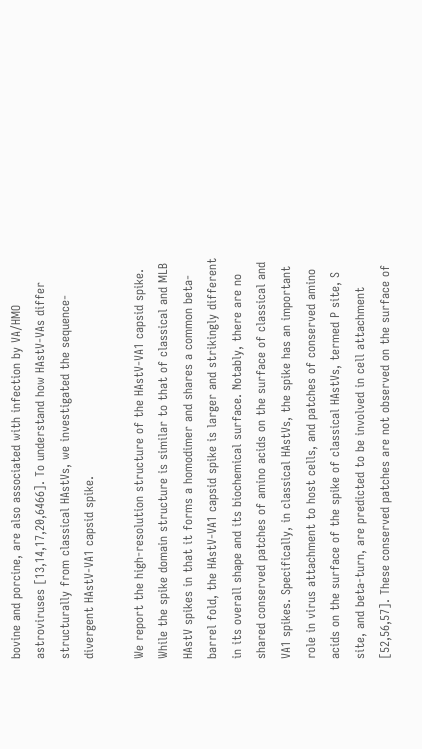bovine and porcine, are also associated with infection by VA/HMO astroviruses [13,14,17,20,6466]. To understand how HAstV-VAs differ structurally from classical HAstVs, we investigated the sequence-divergent HAstV-VA1 capsid spike.

We report the high-resolution structure of the HAstV-VA1 capsid spike. While the spike domain structure is similar to that of classical and MLB HAstV spikes in that it forms a homodimer and shares a common beta-barrel fold, the HAstV-VA1 capsid spike is larger and strikingly different in its overall shape and its biochemical surface. Notably, there are no shared conserved patches of amino acids on the surface of classical and VA1 spikes. Specifically, in classical HAstVs, the spike has an important role in virus attachment to host cells, and patches of conserved amino acids on the surface of the spike of classical HAstVs, termed P site, S site, and beta-turn, are predicted to be involved in cell attachment [52,56,57]. These conserved patches are not observed on the surface of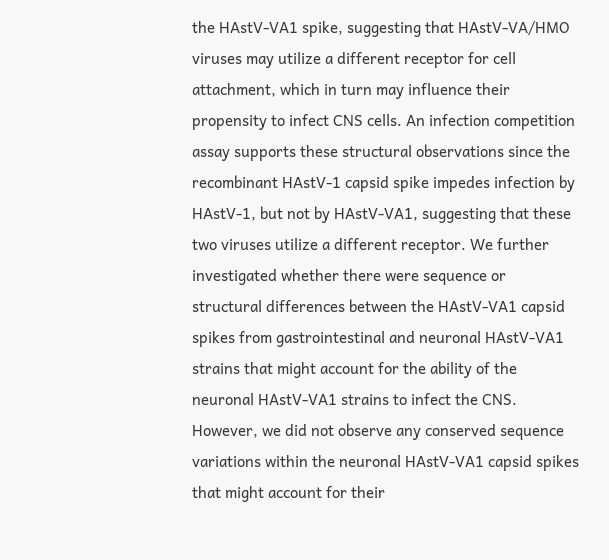the HAstV-VA1 spike, suggesting that HAstV-VA/HMO viruses may utilize a different receptor for cell attachment, which in turn may influence their propensity to infect CNS cells. An infection competition assay supports these structural observations since the recombinant HAstV-1 capsid spike impedes infection by HAstV-1, but not by HAstV-VA1, suggesting that these two viruses utilize a different receptor. We further investigated whether there were sequence or structural differences between the HAstV-VA1 capsid spikes from gastrointestinal and neuronal HAstV-VA1 strains that might account for the ability of the neuronal HAstV-VA1 strains to infect the CNS. However, we did not observe any conserved sequence variations within the neuronal HAstV-VA1 capsid spikes that might account for their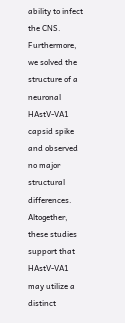ability to infect the CNS. Furthermore, we solved the structure of a neuronal HAstV-VA1 capsid spike and observed no major structural differences. Altogether, these studies support that HAstV-VA1 may utilize a distinct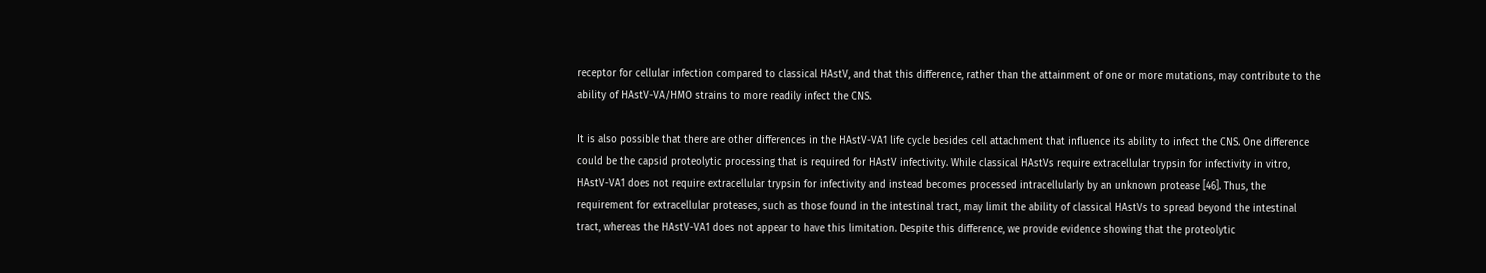receptor for cellular infection compared to classical HAstV, and that this difference, rather than the attainment of one or more mutations, may contribute to the ability of HAstV-VA/HMO strains to more readily infect the CNS.

It is also possible that there are other differences in the HAstV-VA1 life cycle besides cell attachment that influence its ability to infect the CNS. One difference could be the capsid proteolytic processing that is required for HAstV infectivity. While classical HAstVs require extracellular trypsin for infectivity in vitro, HAstV-VA1 does not require extracellular trypsin for infectivity and instead becomes processed intracellularly by an unknown protease [46]. Thus, the requirement for extracellular proteases, such as those found in the intestinal tract, may limit the ability of classical HAstVs to spread beyond the intestinal tract, whereas the HAstV-VA1 does not appear to have this limitation. Despite this difference, we provide evidence showing that the proteolytic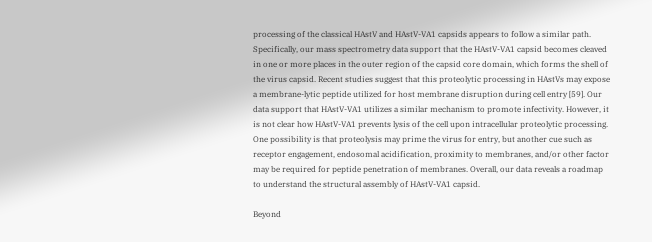processing of the classical HAstV and HAstV-VA1 capsids appears to follow a similar path. Specifically, our mass spectrometry data support that the HAstV-VA1 capsid becomes cleaved in one or more places in the outer region of the capsid core domain, which forms the shell of the virus capsid. Recent studies suggest that this proteolytic processing in HAstVs may expose a membrane-lytic peptide utilized for host membrane disruption during cell entry [59]. Our data support that HAstV-VA1 utilizes a similar mechanism to promote infectivity. However, it is not clear how HAstV-VA1 prevents lysis of the cell upon intracellular proteolytic processing. One possibility is that proteolysis may prime the virus for entry, but another cue such as receptor engagement, endosomal acidification, proximity to membranes, and/or other factor may be required for peptide penetration of membranes. Overall, our data reveals a roadmap to understand the structural assembly of HAstV-VA1 capsid.

Beyond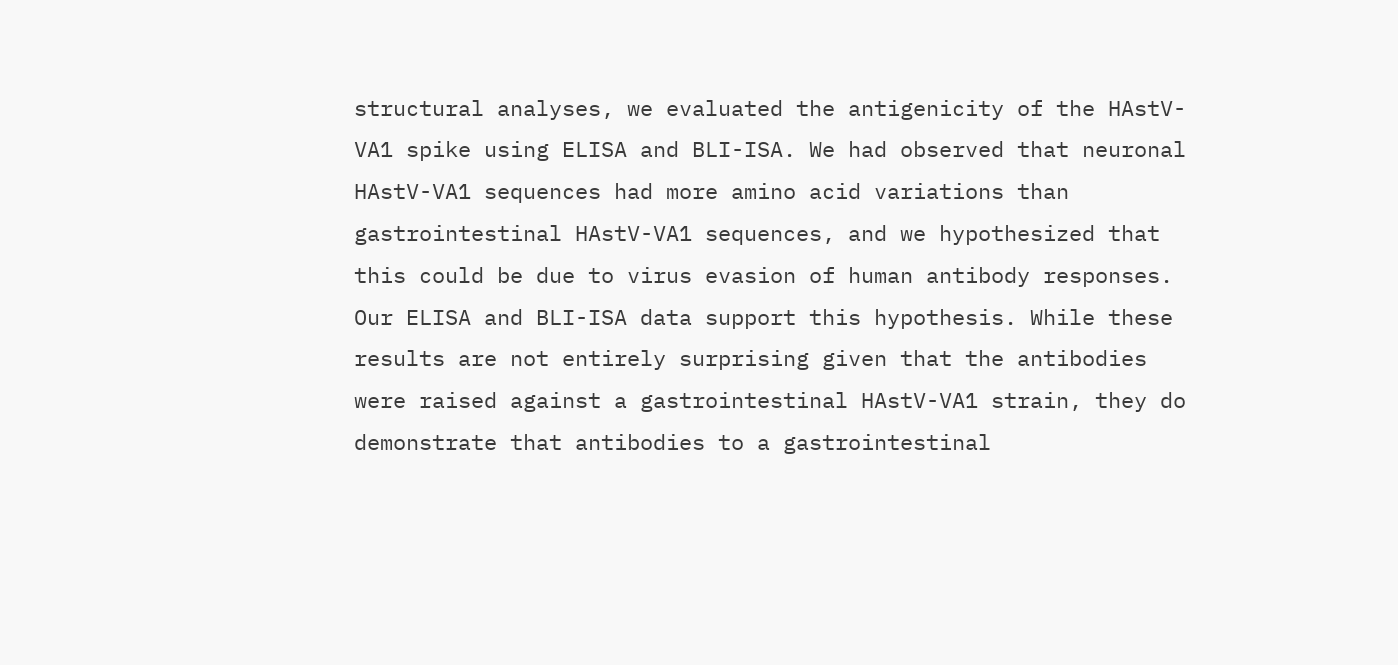structural analyses, we evaluated the antigenicity of the HAstV-VA1 spike using ELISA and BLI-ISA. We had observed that neuronal HAstV-VA1 sequences had more amino acid variations than gastrointestinal HAstV-VA1 sequences, and we hypothesized that this could be due to virus evasion of human antibody responses. Our ELISA and BLI-ISA data support this hypothesis. While these results are not entirely surprising given that the antibodies were raised against a gastrointestinal HAstV-VA1 strain, they do demonstrate that antibodies to a gastrointestinal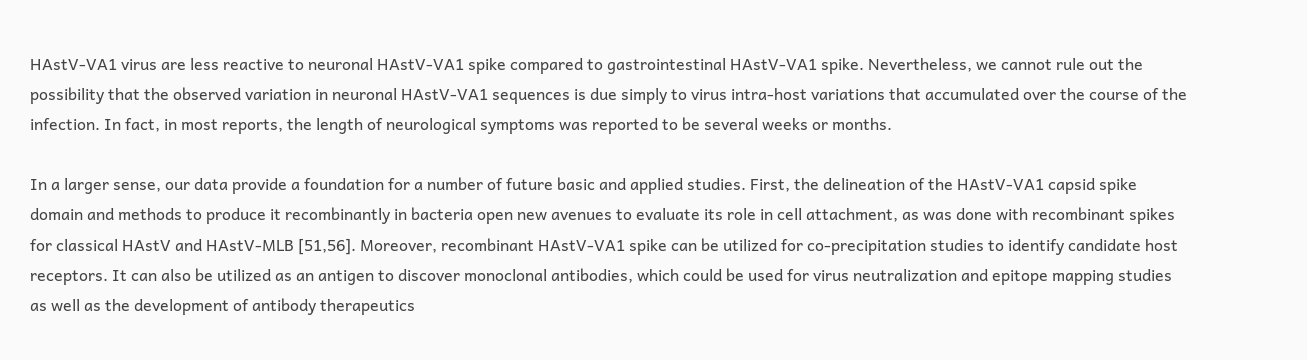HAstV-VA1 virus are less reactive to neuronal HAstV-VA1 spike compared to gastrointestinal HAstV-VA1 spike. Nevertheless, we cannot rule out the possibility that the observed variation in neuronal HAstV-VA1 sequences is due simply to virus intra-host variations that accumulated over the course of the infection. In fact, in most reports, the length of neurological symptoms was reported to be several weeks or months.

In a larger sense, our data provide a foundation for a number of future basic and applied studies. First, the delineation of the HAstV-VA1 capsid spike domain and methods to produce it recombinantly in bacteria open new avenues to evaluate its role in cell attachment, as was done with recombinant spikes for classical HAstV and HAstV-MLB [51,56]. Moreover, recombinant HAstV-VA1 spike can be utilized for co-precipitation studies to identify candidate host receptors. It can also be utilized as an antigen to discover monoclonal antibodies, which could be used for virus neutralization and epitope mapping studies as well as the development of antibody therapeutics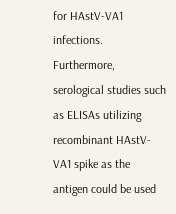for HAstV-VA1 infections. Furthermore, serological studies such as ELISAs utilizing recombinant HAstV-VA1 spike as the antigen could be used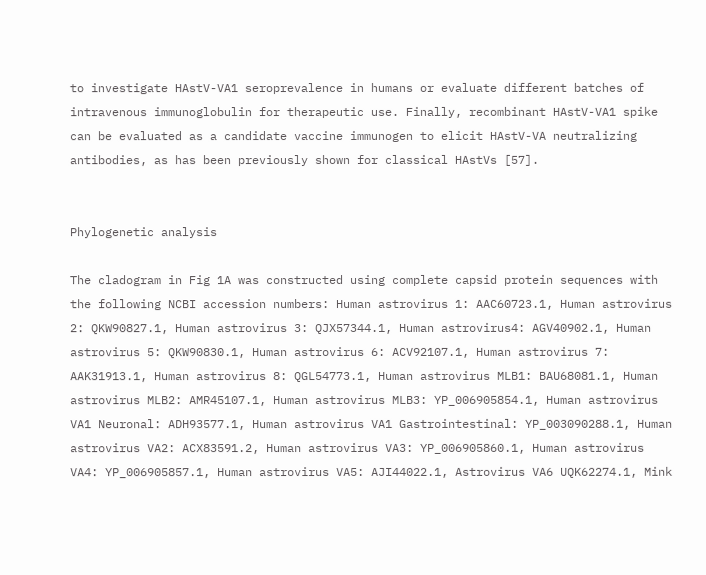to investigate HAstV-VA1 seroprevalence in humans or evaluate different batches of intravenous immunoglobulin for therapeutic use. Finally, recombinant HAstV-VA1 spike can be evaluated as a candidate vaccine immunogen to elicit HAstV-VA neutralizing antibodies, as has been previously shown for classical HAstVs [57].


Phylogenetic analysis

The cladogram in Fig 1A was constructed using complete capsid protein sequences with the following NCBI accession numbers: Human astrovirus 1: AAC60723.1, Human astrovirus 2: QKW90827.1, Human astrovirus 3: QJX57344.1, Human astrovirus4: AGV40902.1, Human astrovirus 5: QKW90830.1, Human astrovirus 6: ACV92107.1, Human astrovirus 7: AAK31913.1, Human astrovirus 8: QGL54773.1, Human astrovirus MLB1: BAU68081.1, Human astrovirus MLB2: AMR45107.1, Human astrovirus MLB3: YP_006905854.1, Human astrovirus VA1 Neuronal: ADH93577.1, Human astrovirus VA1 Gastrointestinal: YP_003090288.1, Human astrovirus VA2: ACX83591.2, Human astrovirus VA3: YP_006905860.1, Human astrovirus VA4: YP_006905857.1, Human astrovirus VA5: AJI44022.1, Astrovirus VA6 UQK62274.1, Mink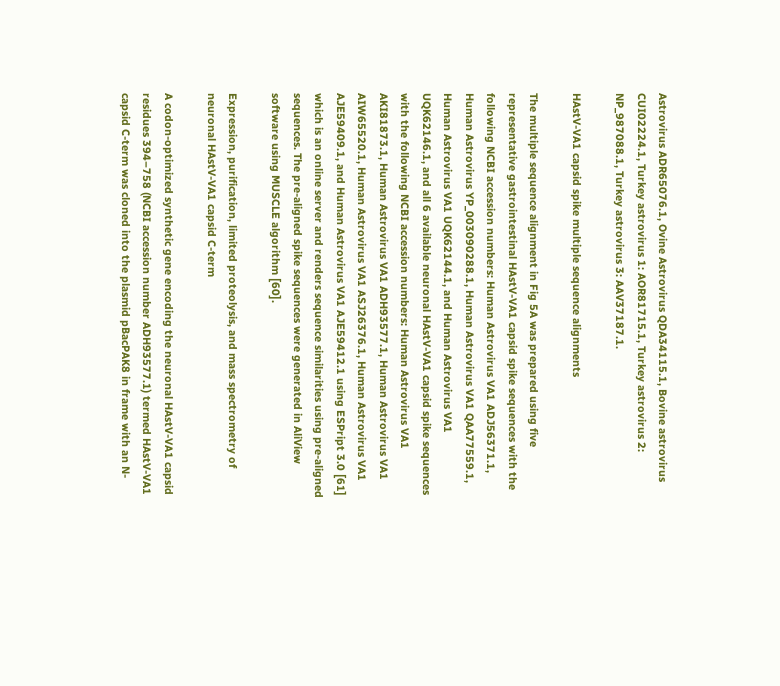Astrovirus ADR65076.1, Ovine Astrovirus QDA34115.1, Bovine astrovirus CUI02224.1, Turkey astrovirus 1: AOR81715.1, Turkey astrovirus 2: NP_987088.1, Turkey astrovirus 3: AAV37187.1.

HAstV-VA1 capsid spike multiple sequence alignments

The multiple sequence alignment in Fig 5A was prepared using five representative gastrointestinal HAstV-VA1 capsid spike sequences with the following NCBI accession numbers: Human Astrovirus VA1 ADJ56371.1, Human Astrovirus YP_003090288.1, Human Astrovirus VA1 QAA77559.1, Human Astrovirus VA1 UQK62144.1, and Human Astrovirus VA1 UQK62146.1, and all 6 available neuronal HAstV-VA1 capsid spike sequences with the following NCBI accession numbers: Human Astrovirus VA1 AKI81873.1, Human Astrovirus VA1 ADH93577.1, Human Astrovirus VA1 AIW65520.1, Human Astrovirus VA1 ASJ26376.1, Human Astrovirus VA1 AJE59409.1, and Human Astrovirus VA1 AJE59412.1 using ESPript 3.0 [61] which is an online server and renders sequence similarities using pre-aligned sequences. The pre-aligned spike sequences were generated in AliView software using MUSCLE algorithm [60].

Expression, purification, limited proteolysis, and mass spectrometry of neuronal HAstV-VA1 capsid C-term

A codon-optimized synthetic gene encoding the neuronal HAstV-VA1 capsid residues 394–758 (NCBI accession number ADH93577.1) termed HAstV-VA1 capsid C-term was cloned into the plasmid pBacPAK8 in frame with an N-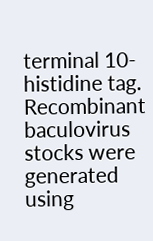terminal 10-histidine tag. Recombinant baculovirus stocks were generated using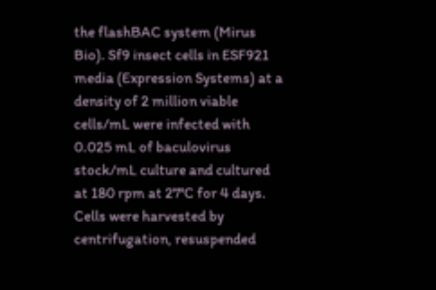the flashBAC system (Mirus Bio). Sf9 insect cells in ESF921 media (Expression Systems) at a density of 2 million viable cells/mL were infected with 0.025 mL of baculovirus stock/mL culture and cultured at 180 rpm at 27°C for 4 days. Cells were harvested by centrifugation, resuspended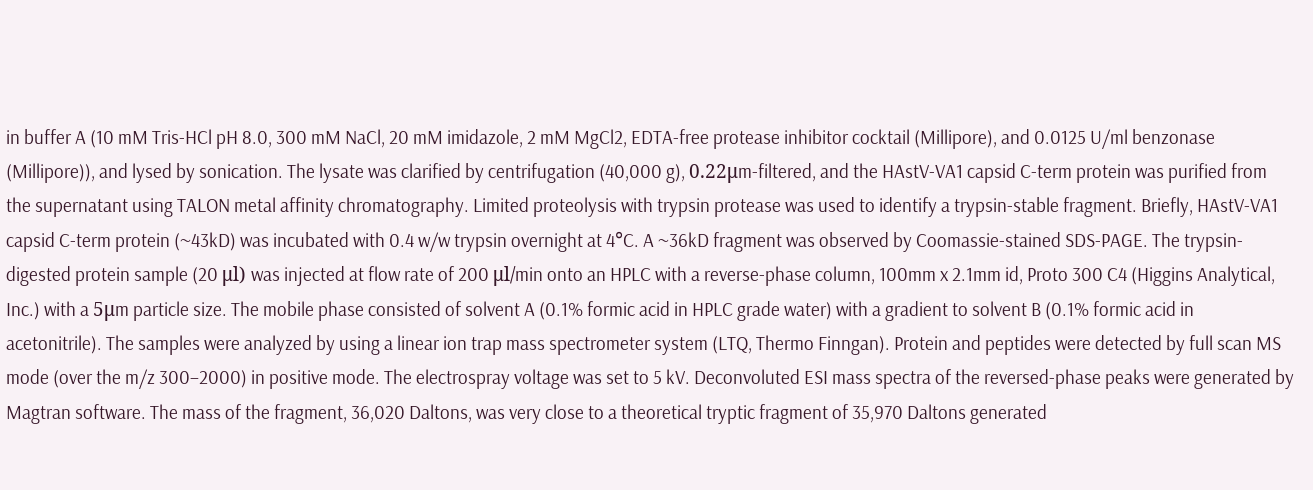in buffer A (10 mM Tris-HCl pH 8.0, 300 mM NaCl, 20 mM imidazole, 2 mM MgCl2, EDTA-free protease inhibitor cocktail (Millipore), and 0.0125 U/ml benzonase (Millipore)), and lysed by sonication. The lysate was clarified by centrifugation (40,000 g), 0.22μm-filtered, and the HAstV-VA1 capsid C-term protein was purified from the supernatant using TALON metal affinity chromatography. Limited proteolysis with trypsin protease was used to identify a trypsin-stable fragment. Briefly, HAstV-VA1 capsid C-term protein (~43kD) was incubated with 0.4 w/w trypsin overnight at 4°C. A ~36kD fragment was observed by Coomassie-stained SDS-PAGE. The trypsin-digested protein sample (20 μl) was injected at flow rate of 200 μl/min onto an HPLC with a reverse-phase column, 100mm x 2.1mm id, Proto 300 C4 (Higgins Analytical, Inc.) with a 5μm particle size. The mobile phase consisted of solvent A (0.1% formic acid in HPLC grade water) with a gradient to solvent B (0.1% formic acid in acetonitrile). The samples were analyzed by using a linear ion trap mass spectrometer system (LTQ, Thermo Finngan). Protein and peptides were detected by full scan MS mode (over the m/z 300–2000) in positive mode. The electrospray voltage was set to 5 kV. Deconvoluted ESI mass spectra of the reversed-phase peaks were generated by Magtran software. The mass of the fragment, 36,020 Daltons, was very close to a theoretical tryptic fragment of 35,970 Daltons generated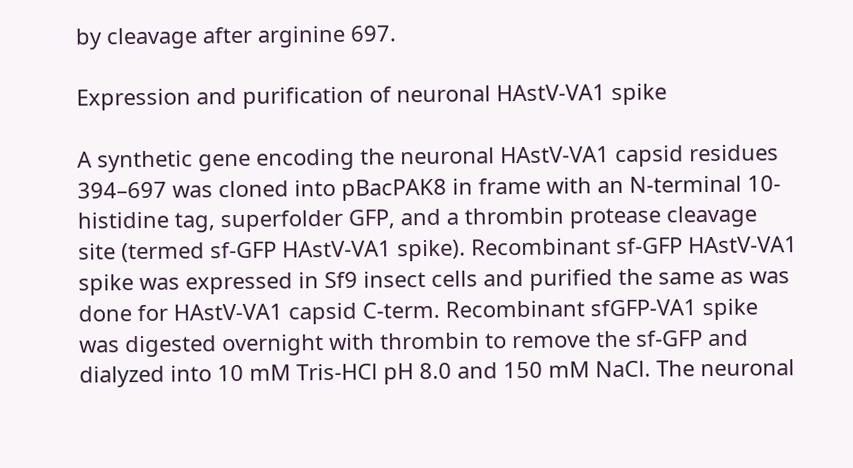by cleavage after arginine 697.

Expression and purification of neuronal HAstV-VA1 spike

A synthetic gene encoding the neuronal HAstV-VA1 capsid residues 394–697 was cloned into pBacPAK8 in frame with an N-terminal 10-histidine tag, superfolder GFP, and a thrombin protease cleavage site (termed sf-GFP HAstV-VA1 spike). Recombinant sf-GFP HAstV-VA1 spike was expressed in Sf9 insect cells and purified the same as was done for HAstV-VA1 capsid C-term. Recombinant sfGFP-VA1 spike was digested overnight with thrombin to remove the sf-GFP and dialyzed into 10 mM Tris-HCl pH 8.0 and 150 mM NaCl. The neuronal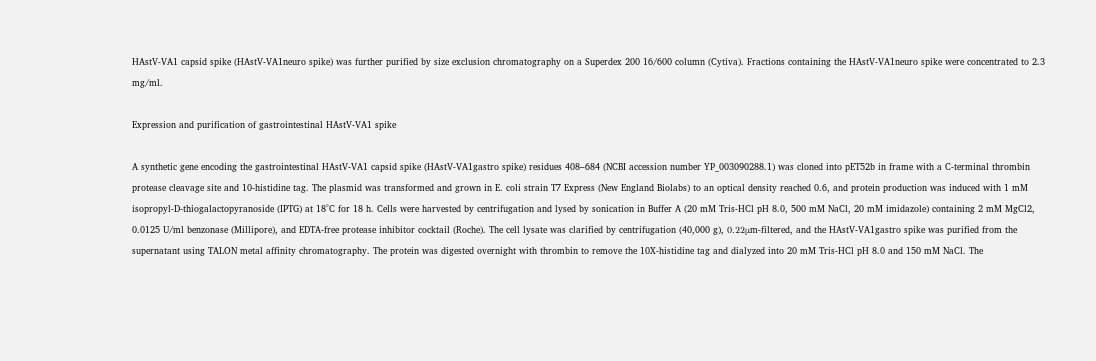HAstV-VA1 capsid spike (HAstV-VA1neuro spike) was further purified by size exclusion chromatography on a Superdex 200 16/600 column (Cytiva). Fractions containing the HAstV-VA1neuro spike were concentrated to 2.3 mg/ml.

Expression and purification of gastrointestinal HAstV-VA1 spike

A synthetic gene encoding the gastrointestinal HAstV-VA1 capsid spike (HAstV-VA1gastro spike) residues 408–684 (NCBI accession number YP_003090288.1) was cloned into pET52b in frame with a C-terminal thrombin protease cleavage site and 10-histidine tag. The plasmid was transformed and grown in E. coli strain T7 Express (New England Biolabs) to an optical density reached 0.6, and protein production was induced with 1 mM isopropyl-D-thiogalactopyranoside (IPTG) at 18°C for 18 h. Cells were harvested by centrifugation and lysed by sonication in Buffer A (20 mM Tris-HCl pH 8.0, 500 mM NaCl, 20 mM imidazole) containing 2 mM MgCl2, 0.0125 U/ml benzonase (Millipore), and EDTA-free protease inhibitor cocktail (Roche). The cell lysate was clarified by centrifugation (40,000 g), 0.22μm-filtered, and the HAstV-VA1gastro spike was purified from the supernatant using TALON metal affinity chromatography. The protein was digested overnight with thrombin to remove the 10X-histidine tag and dialyzed into 20 mM Tris-HCl pH 8.0 and 150 mM NaCl. The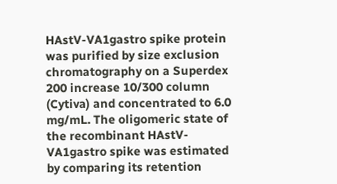HAstV-VA1gastro spike protein was purified by size exclusion chromatography on a Superdex 200 increase 10/300 column (Cytiva) and concentrated to 6.0 mg/mL. The oligomeric state of the recombinant HAstV-VA1gastro spike was estimated by comparing its retention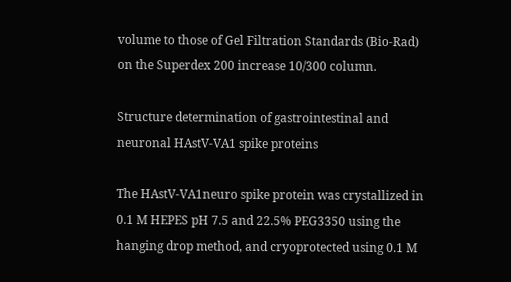volume to those of Gel Filtration Standards (Bio-Rad) on the Superdex 200 increase 10/300 column.

Structure determination of gastrointestinal and neuronal HAstV-VA1 spike proteins

The HAstV-VA1neuro spike protein was crystallized in 0.1 M HEPES pH 7.5 and 22.5% PEG3350 using the hanging drop method, and cryoprotected using 0.1 M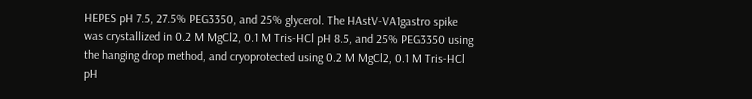HEPES pH 7.5, 27.5% PEG3350, and 25% glycerol. The HAstV-VA1gastro spike was crystallized in 0.2 M MgCl2, 0.1 M Tris-HCl pH 8.5, and 25% PEG3350 using the hanging drop method, and cryoprotected using 0.2 M MgCl2, 0.1 M Tris-HCl pH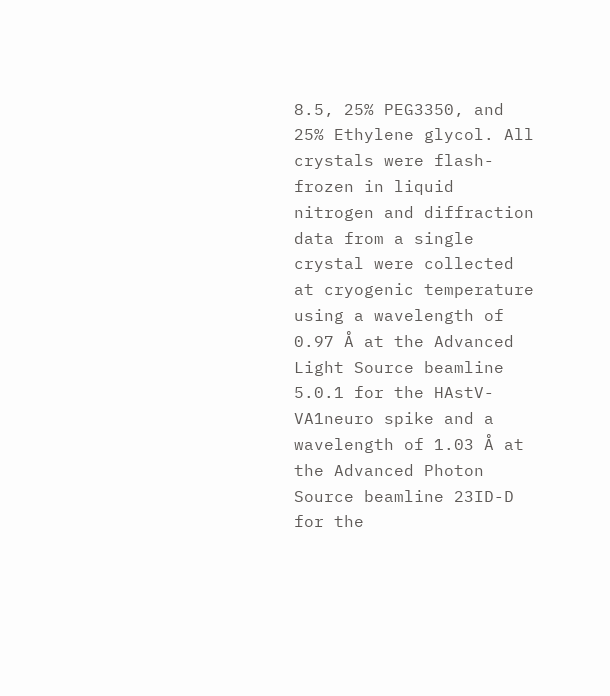8.5, 25% PEG3350, and 25% Ethylene glycol. All crystals were flash-frozen in liquid nitrogen and diffraction data from a single crystal were collected at cryogenic temperature using a wavelength of 0.97 Å at the Advanced Light Source beamline 5.0.1 for the HAstV-VA1neuro spike and a wavelength of 1.03 Å at the Advanced Photon Source beamline 23ID-D for the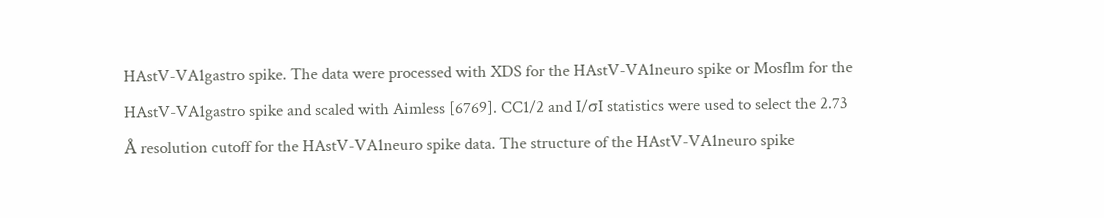HAstV-VA1gastro spike. The data were processed with XDS for the HAstV-VA1neuro spike or Mosflm for the HAstV-VA1gastro spike and scaled with Aimless [6769]. CC1/2 and I/σI statistics were used to select the 2.73 Å resolution cutoff for the HAstV-VA1neuro spike data. The structure of the HAstV-VA1neuro spike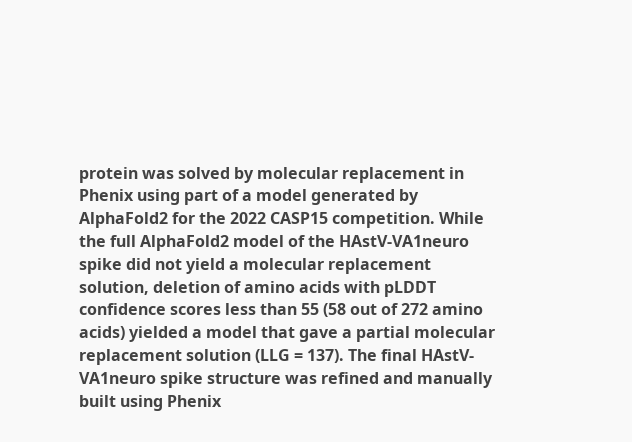protein was solved by molecular replacement in Phenix using part of a model generated by AlphaFold2 for the 2022 CASP15 competition. While the full AlphaFold2 model of the HAstV-VA1neuro spike did not yield a molecular replacement solution, deletion of amino acids with pLDDT confidence scores less than 55 (58 out of 272 amino acids) yielded a model that gave a partial molecular replacement solution (LLG = 137). The final HAstV-VA1neuro spike structure was refined and manually built using Phenix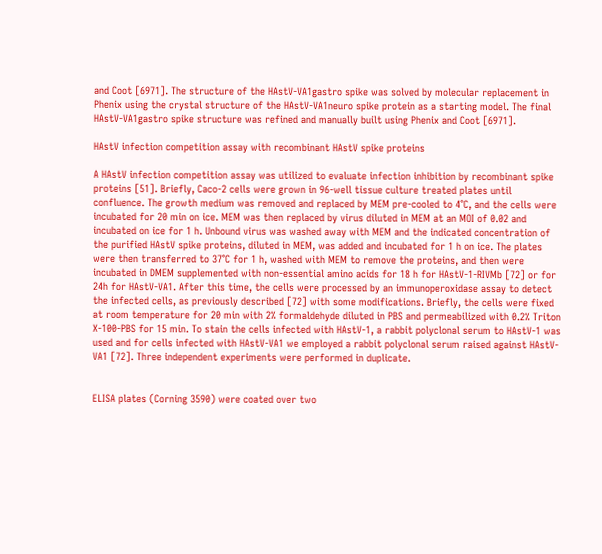and Coot [6971]. The structure of the HAstV-VA1gastro spike was solved by molecular replacement in Phenix using the crystal structure of the HAstV-VA1neuro spike protein as a starting model. The final HAstV-VA1gastro spike structure was refined and manually built using Phenix and Coot [6971].

HAstV infection competition assay with recombinant HAstV spike proteins

A HAstV infection competition assay was utilized to evaluate infection inhibition by recombinant spike proteins [51]. Briefly, Caco-2 cells were grown in 96-well tissue culture treated plates until confluence. The growth medium was removed and replaced by MEM pre-cooled to 4°C, and the cells were incubated for 20 min on ice. MEM was then replaced by virus diluted in MEM at an MOI of 0.02 and incubated on ice for 1 h. Unbound virus was washed away with MEM and the indicated concentration of the purified HAstV spike proteins, diluted in MEM, was added and incubated for 1 h on ice. The plates were then transferred to 37°C for 1 h, washed with MEM to remove the proteins, and then were incubated in DMEM supplemented with non-essential amino acids for 18 h for HAstV-1-RIVMb [72] or for 24h for HAstV-VA1. After this time, the cells were processed by an immunoperoxidase assay to detect the infected cells, as previously described [72] with some modifications. Briefly, the cells were fixed at room temperature for 20 min with 2% formaldehyde diluted in PBS and permeabilized with 0.2% Triton X-100-PBS for 15 min. To stain the cells infected with HAstV-1, a rabbit polyclonal serum to HAstV-1 was used and for cells infected with HAstV-VA1 we employed a rabbit polyclonal serum raised against HAstV-VA1 [72]. Three independent experiments were performed in duplicate.


ELISA plates (Corning 3590) were coated over two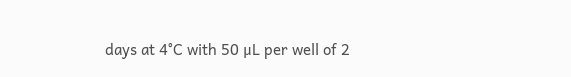days at 4°C with 50 μL per well of 2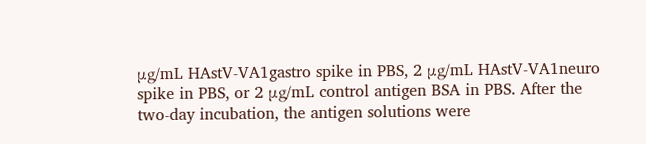μg/mL HAstV-VA1gastro spike in PBS, 2 μg/mL HAstV-VA1neuro spike in PBS, or 2 μg/mL control antigen BSA in PBS. After the two-day incubation, the antigen solutions were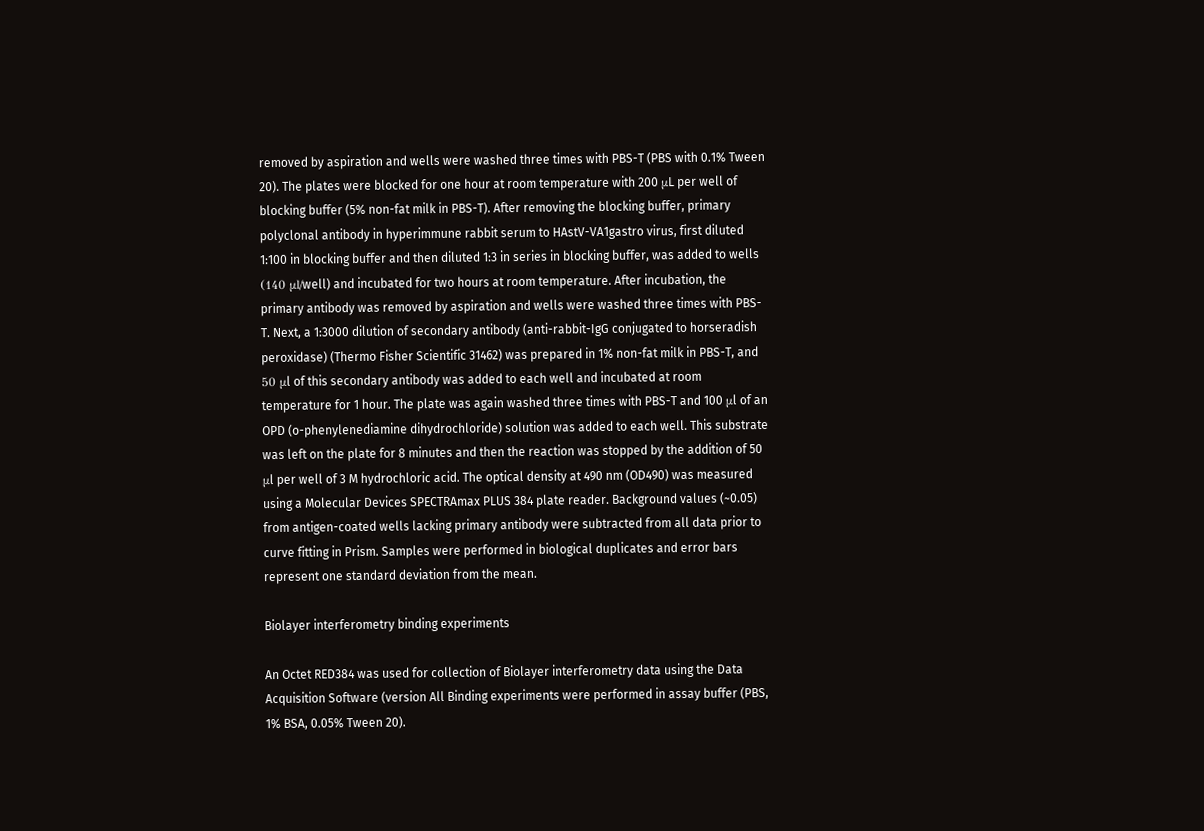removed by aspiration and wells were washed three times with PBS-T (PBS with 0.1% Tween 20). The plates were blocked for one hour at room temperature with 200 μL per well of blocking buffer (5% non-fat milk in PBS-T). After removing the blocking buffer, primary polyclonal antibody in hyperimmune rabbit serum to HAstV-VA1gastro virus, first diluted 1:100 in blocking buffer and then diluted 1:3 in series in blocking buffer, was added to wells (140 μl/well) and incubated for two hours at room temperature. After incubation, the primary antibody was removed by aspiration and wells were washed three times with PBS-T. Next, a 1:3000 dilution of secondary antibody (anti-rabbit-IgG conjugated to horseradish peroxidase) (Thermo Fisher Scientific 31462) was prepared in 1% non-fat milk in PBS-T, and 50 μl of this secondary antibody was added to each well and incubated at room temperature for 1 hour. The plate was again washed three times with PBS-T and 100 μl of an OPD (o-phenylenediamine dihydrochloride) solution was added to each well. This substrate was left on the plate for 8 minutes and then the reaction was stopped by the addition of 50 μl per well of 3 M hydrochloric acid. The optical density at 490 nm (OD490) was measured using a Molecular Devices SPECTRAmax PLUS 384 plate reader. Background values (~0.05) from antigen-coated wells lacking primary antibody were subtracted from all data prior to curve fitting in Prism. Samples were performed in biological duplicates and error bars represent one standard deviation from the mean.

Biolayer interferometry binding experiments

An Octet RED384 was used for collection of Biolayer interferometry data using the Data Acquisition Software (version All Binding experiments were performed in assay buffer (PBS, 1% BSA, 0.05% Tween 20).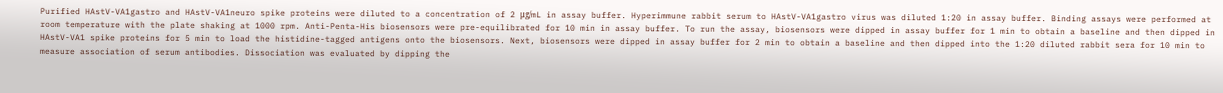Purified HAstV-VA1gastro and HAstV-VA1neuro spike proteins were diluted to a concentration of 2 μg/mL in assay buffer. Hyperimmune rabbit serum to HAstV-VA1gastro virus was diluted 1:20 in assay buffer. Binding assays were performed at room temperature with the plate shaking at 1000 rpm. Anti-Penta-His biosensors were pre-equilibrated for 10 min in assay buffer. To run the assay, biosensors were dipped in assay buffer for 1 min to obtain a baseline and then dipped in HAstV-VA1 spike proteins for 5 min to load the histidine-tagged antigens onto the biosensors. Next, biosensors were dipped in assay buffer for 2 min to obtain a baseline and then dipped into the 1:20 diluted rabbit sera for 10 min to measure association of serum antibodies. Dissociation was evaluated by dipping the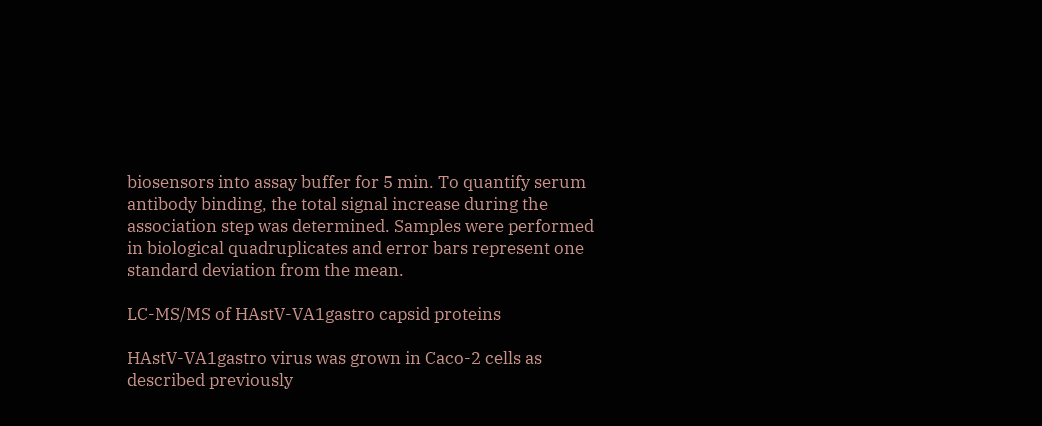biosensors into assay buffer for 5 min. To quantify serum antibody binding, the total signal increase during the association step was determined. Samples were performed in biological quadruplicates and error bars represent one standard deviation from the mean.

LC-MS/MS of HAstV-VA1gastro capsid proteins

HAstV-VA1gastro virus was grown in Caco-2 cells as described previously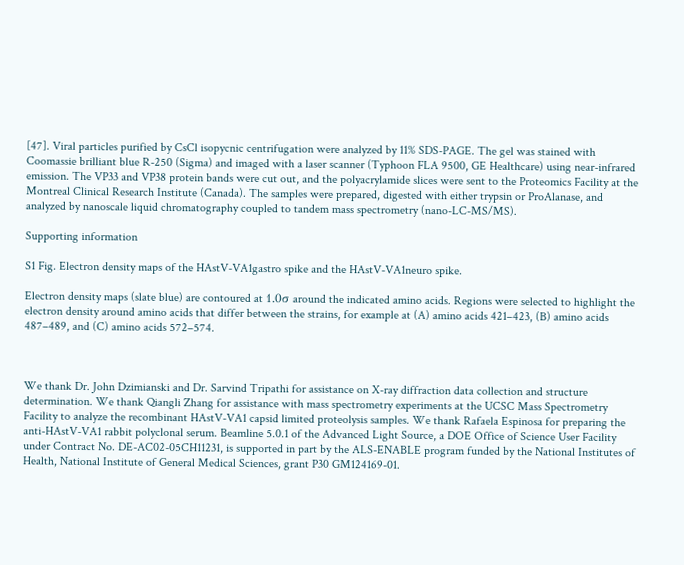[47]. Viral particles purified by CsCl isopycnic centrifugation were analyzed by 11% SDS-PAGE. The gel was stained with Coomassie brilliant blue R-250 (Sigma) and imaged with a laser scanner (Typhoon FLA 9500, GE Healthcare) using near-infrared emission. The VP33 and VP38 protein bands were cut out, and the polyacrylamide slices were sent to the Proteomics Facility at the Montreal Clinical Research Institute (Canada). The samples were prepared, digested with either trypsin or ProAlanase, and analyzed by nanoscale liquid chromatography coupled to tandem mass spectrometry (nano-LC-MS/MS).

Supporting information

S1 Fig. Electron density maps of the HAstV-VA1gastro spike and the HAstV-VA1neuro spike.

Electron density maps (slate blue) are contoured at 1.0σ around the indicated amino acids. Regions were selected to highlight the electron density around amino acids that differ between the strains, for example at (A) amino acids 421–423, (B) amino acids 487–489, and (C) amino acids 572–574.



We thank Dr. John Dzimianski and Dr. Sarvind Tripathi for assistance on X-ray diffraction data collection and structure determination. We thank Qiangli Zhang for assistance with mass spectrometry experiments at the UCSC Mass Spectrometry Facility to analyze the recombinant HAstV-VA1 capsid limited proteolysis samples. We thank Rafaela Espinosa for preparing the anti-HAstV-VA1 rabbit polyclonal serum. Beamline 5.0.1 of the Advanced Light Source, a DOE Office of Science User Facility under Contract No. DE-AC02-05CH11231, is supported in part by the ALS-ENABLE program funded by the National Institutes of Health, National Institute of General Medical Sciences, grant P30 GM124169-01.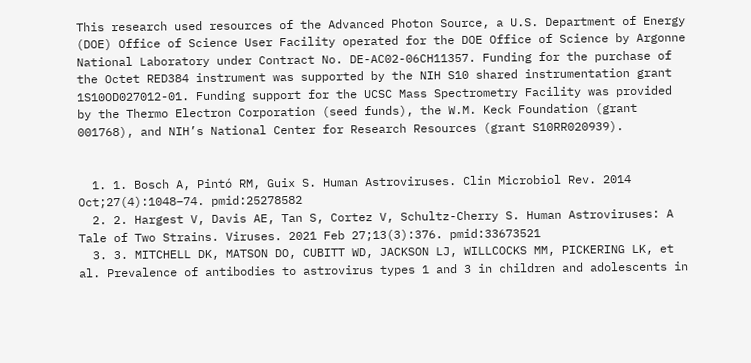This research used resources of the Advanced Photon Source, a U.S. Department of Energy (DOE) Office of Science User Facility operated for the DOE Office of Science by Argonne National Laboratory under Contract No. DE-AC02-06CH11357. Funding for the purchase of the Octet RED384 instrument was supported by the NIH S10 shared instrumentation grant 1S10OD027012-01. Funding support for the UCSC Mass Spectrometry Facility was provided by the Thermo Electron Corporation (seed funds), the W.M. Keck Foundation (grant 001768), and NIH’s National Center for Research Resources (grant S10RR020939).


  1. 1. Bosch A, Pintó RM, Guix S. Human Astroviruses. Clin Microbiol Rev. 2014 Oct;27(4):1048–74. pmid:25278582
  2. 2. Hargest V, Davis AE, Tan S, Cortez V, Schultz-Cherry S. Human Astroviruses: A Tale of Two Strains. Viruses. 2021 Feb 27;13(3):376. pmid:33673521
  3. 3. MITCHELL DK, MATSON DO, CUBITT WD, JACKSON LJ, WILLCOCKS MM, PICKERING LK, et al. Prevalence of antibodies to astrovirus types 1 and 3 in children and adolescents in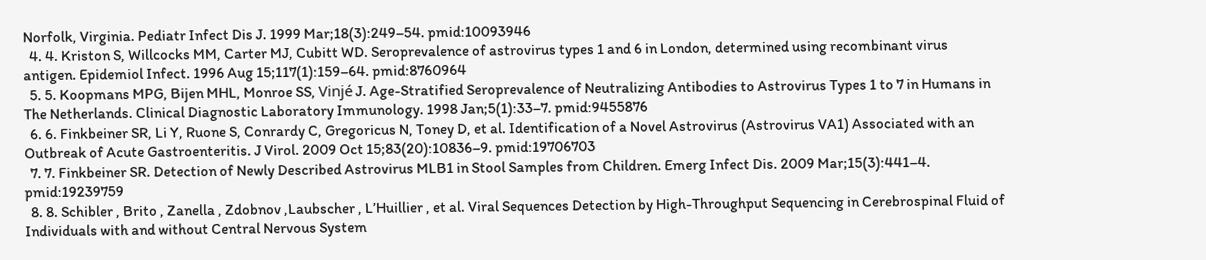Norfolk, Virginia. Pediatr Infect Dis J. 1999 Mar;18(3):249–54. pmid:10093946
  4. 4. Kriston S, Willcocks MM, Carter MJ, Cubitt WD. Seroprevalence of astrovirus types 1 and 6 in London, determined using recombinant virus antigen. Epidemiol Infect. 1996 Aug 15;117(1):159–64. pmid:8760964
  5. 5. Koopmans MPG, Bijen MHL, Monroe SS, Vinjé J. Age-Stratified Seroprevalence of Neutralizing Antibodies to Astrovirus Types 1 to 7 in Humans in The Netherlands. Clinical Diagnostic Laboratory Immunology. 1998 Jan;5(1):33–7. pmid:9455876
  6. 6. Finkbeiner SR, Li Y, Ruone S, Conrardy C, Gregoricus N, Toney D, et al. Identification of a Novel Astrovirus (Astrovirus VA1) Associated with an Outbreak of Acute Gastroenteritis. J Virol. 2009 Oct 15;83(20):10836–9. pmid:19706703
  7. 7. Finkbeiner SR. Detection of Newly Described Astrovirus MLB1 in Stool Samples from Children. Emerg Infect Dis. 2009 Mar;15(3):441–4. pmid:19239759
  8. 8. Schibler , Brito , Zanella , Zdobnov ,Laubscher , L’Huillier , et al. Viral Sequences Detection by High-Throughput Sequencing in Cerebrospinal Fluid of Individuals with and without Central Nervous System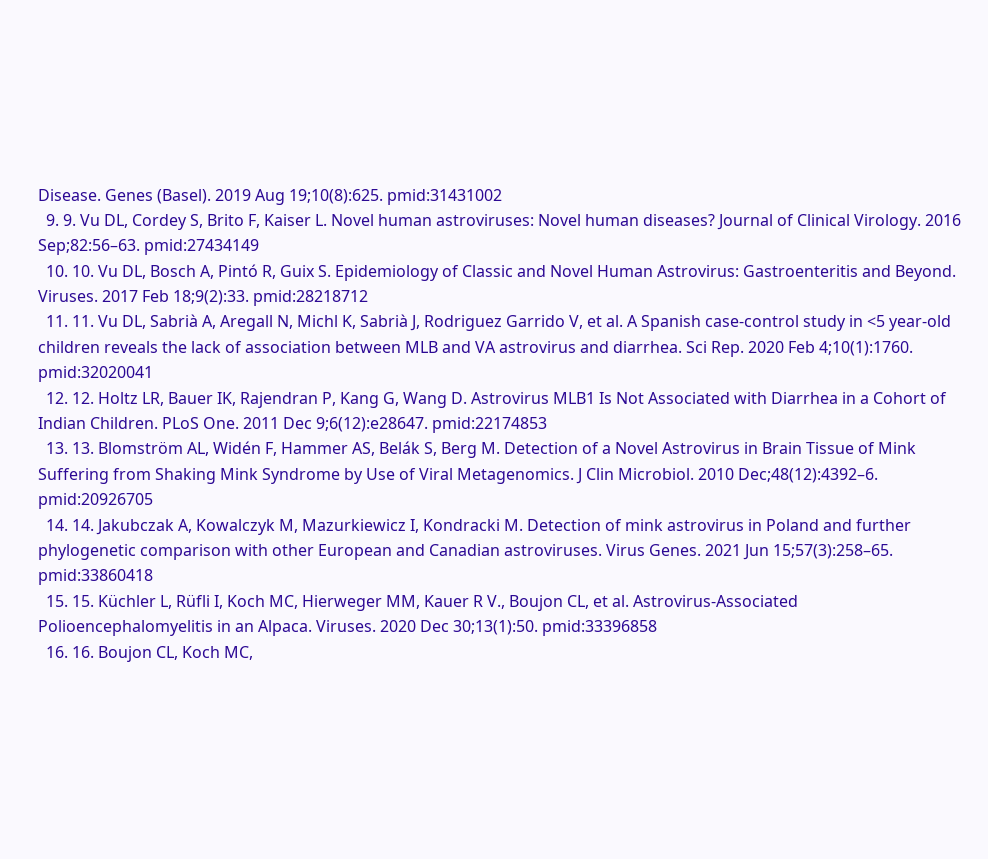Disease. Genes (Basel). 2019 Aug 19;10(8):625. pmid:31431002
  9. 9. Vu DL, Cordey S, Brito F, Kaiser L. Novel human astroviruses: Novel human diseases? Journal of Clinical Virology. 2016 Sep;82:56–63. pmid:27434149
  10. 10. Vu DL, Bosch A, Pintó R, Guix S. Epidemiology of Classic and Novel Human Astrovirus: Gastroenteritis and Beyond. Viruses. 2017 Feb 18;9(2):33. pmid:28218712
  11. 11. Vu DL, Sabrià A, Aregall N, Michl K, Sabrià J, Rodriguez Garrido V, et al. A Spanish case-control study in <5 year-old children reveals the lack of association between MLB and VA astrovirus and diarrhea. Sci Rep. 2020 Feb 4;10(1):1760. pmid:32020041
  12. 12. Holtz LR, Bauer IK, Rajendran P, Kang G, Wang D. Astrovirus MLB1 Is Not Associated with Diarrhea in a Cohort of Indian Children. PLoS One. 2011 Dec 9;6(12):e28647. pmid:22174853
  13. 13. Blomström AL, Widén F, Hammer AS, Belák S, Berg M. Detection of a Novel Astrovirus in Brain Tissue of Mink Suffering from Shaking Mink Syndrome by Use of Viral Metagenomics. J Clin Microbiol. 2010 Dec;48(12):4392–6. pmid:20926705
  14. 14. Jakubczak A, Kowalczyk M, Mazurkiewicz I, Kondracki M. Detection of mink astrovirus in Poland and further phylogenetic comparison with other European and Canadian astroviruses. Virus Genes. 2021 Jun 15;57(3):258–65. pmid:33860418
  15. 15. Küchler L, Rüfli I, Koch MC, Hierweger MM, Kauer R V., Boujon CL, et al. Astrovirus-Associated Polioencephalomyelitis in an Alpaca. Viruses. 2020 Dec 30;13(1):50. pmid:33396858
  16. 16. Boujon CL, Koch MC,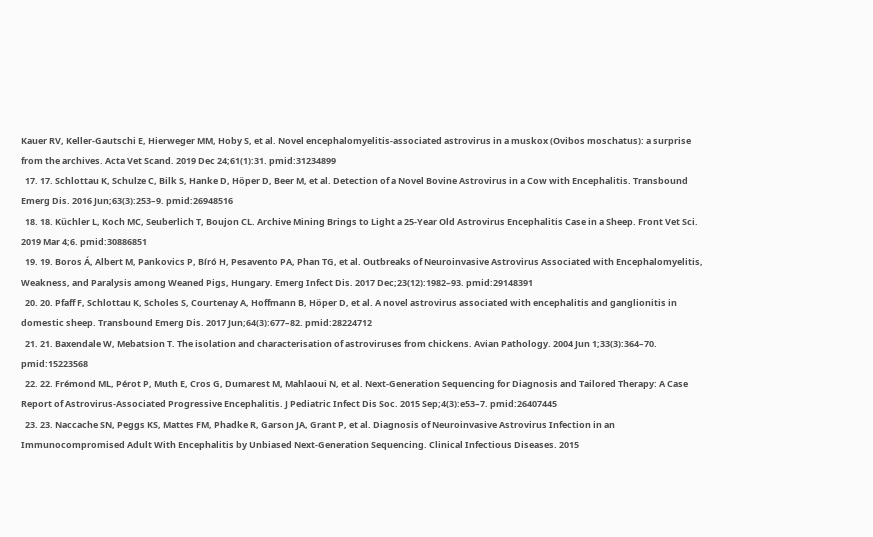Kauer RV, Keller-Gautschi E, Hierweger MM, Hoby S, et al. Novel encephalomyelitis-associated astrovirus in a muskox (Ovibos moschatus): a surprise from the archives. Acta Vet Scand. 2019 Dec 24;61(1):31. pmid:31234899
  17. 17. Schlottau K, Schulze C, Bilk S, Hanke D, Höper D, Beer M, et al. Detection of a Novel Bovine Astrovirus in a Cow with Encephalitis. Transbound Emerg Dis. 2016 Jun;63(3):253–9. pmid:26948516
  18. 18. Küchler L, Koch MC, Seuberlich T, Boujon CL. Archive Mining Brings to Light a 25-Year Old Astrovirus Encephalitis Case in a Sheep. Front Vet Sci. 2019 Mar 4;6. pmid:30886851
  19. 19. Boros Á, Albert M, Pankovics P, Bíró H, Pesavento PA, Phan TG, et al. Outbreaks of Neuroinvasive Astrovirus Associated with Encephalomyelitis, Weakness, and Paralysis among Weaned Pigs, Hungary. Emerg Infect Dis. 2017 Dec;23(12):1982–93. pmid:29148391
  20. 20. Pfaff F, Schlottau K, Scholes S, Courtenay A, Hoffmann B, Höper D, et al. A novel astrovirus associated with encephalitis and ganglionitis in domestic sheep. Transbound Emerg Dis. 2017 Jun;64(3):677–82. pmid:28224712
  21. 21. Baxendale W, Mebatsion T. The isolation and characterisation of astroviruses from chickens. Avian Pathology. 2004 Jun 1;33(3):364–70. pmid:15223568
  22. 22. Frémond ML, Pérot P, Muth E, Cros G, Dumarest M, Mahlaoui N, et al. Next-Generation Sequencing for Diagnosis and Tailored Therapy: A Case Report of Astrovirus-Associated Progressive Encephalitis. J Pediatric Infect Dis Soc. 2015 Sep;4(3):e53–7. pmid:26407445
  23. 23. Naccache SN, Peggs KS, Mattes FM, Phadke R, Garson JA, Grant P, et al. Diagnosis of Neuroinvasive Astrovirus Infection in an Immunocompromised Adult With Encephalitis by Unbiased Next-Generation Sequencing. Clinical Infectious Diseases. 2015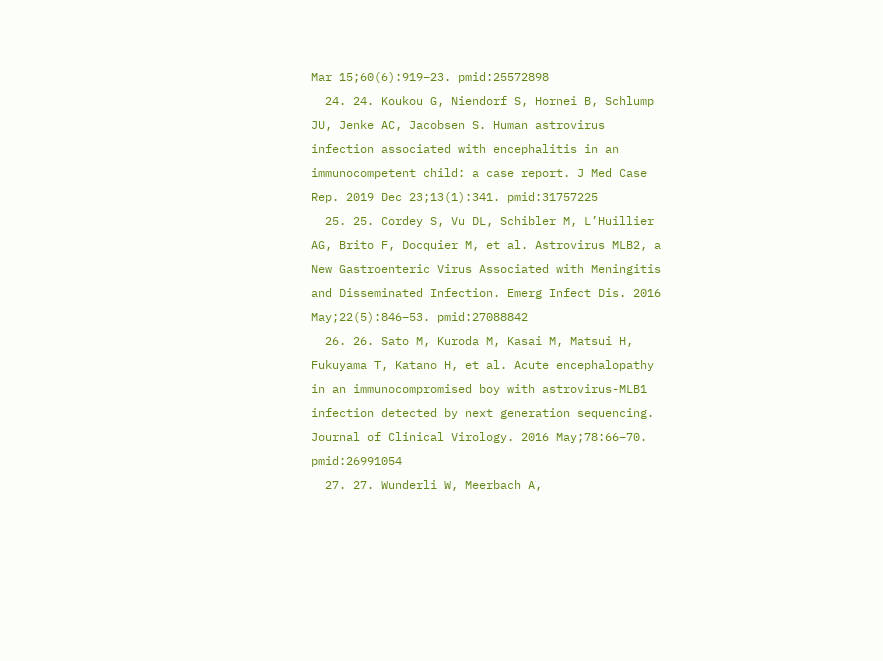Mar 15;60(6):919–23. pmid:25572898
  24. 24. Koukou G, Niendorf S, Hornei B, Schlump JU, Jenke AC, Jacobsen S. Human astrovirus infection associated with encephalitis in an immunocompetent child: a case report. J Med Case Rep. 2019 Dec 23;13(1):341. pmid:31757225
  25. 25. Cordey S, Vu DL, Schibler M, L’Huillier AG, Brito F, Docquier M, et al. Astrovirus MLB2, a New Gastroenteric Virus Associated with Meningitis and Disseminated Infection. Emerg Infect Dis. 2016 May;22(5):846–53. pmid:27088842
  26. 26. Sato M, Kuroda M, Kasai M, Matsui H, Fukuyama T, Katano H, et al. Acute encephalopathy in an immunocompromised boy with astrovirus-MLB1 infection detected by next generation sequencing. Journal of Clinical Virology. 2016 May;78:66–70. pmid:26991054
  27. 27. Wunderli W, Meerbach A,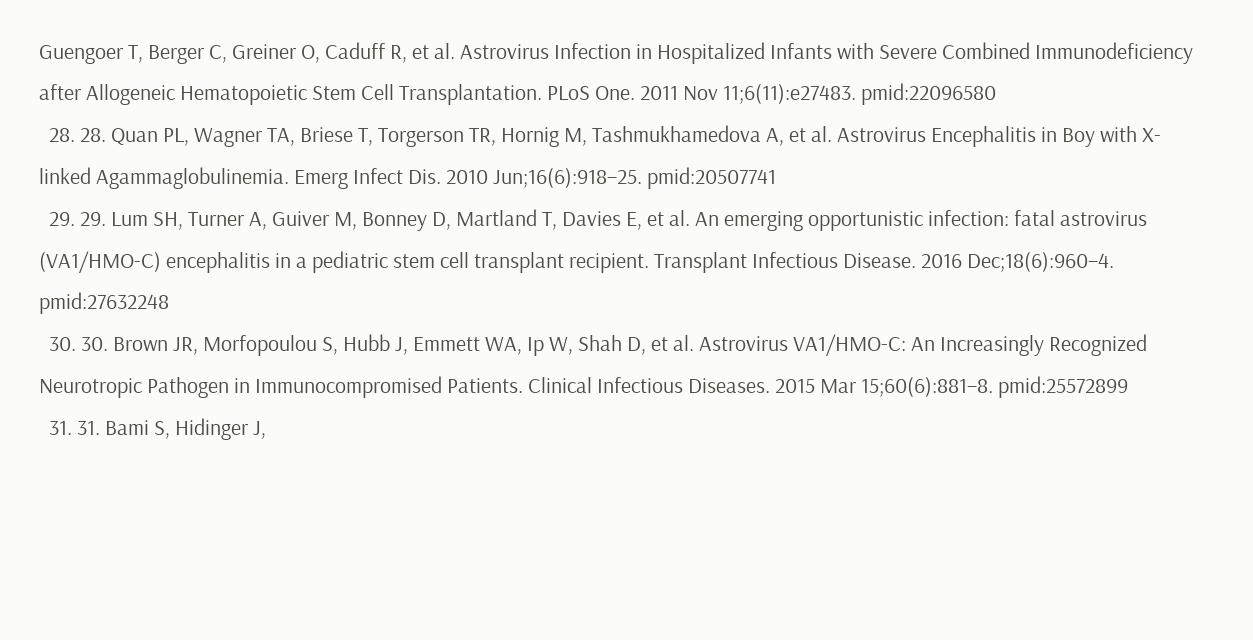Guengoer T, Berger C, Greiner O, Caduff R, et al. Astrovirus Infection in Hospitalized Infants with Severe Combined Immunodeficiency after Allogeneic Hematopoietic Stem Cell Transplantation. PLoS One. 2011 Nov 11;6(11):e27483. pmid:22096580
  28. 28. Quan PL, Wagner TA, Briese T, Torgerson TR, Hornig M, Tashmukhamedova A, et al. Astrovirus Encephalitis in Boy with X-linked Agammaglobulinemia. Emerg Infect Dis. 2010 Jun;16(6):918–25. pmid:20507741
  29. 29. Lum SH, Turner A, Guiver M, Bonney D, Martland T, Davies E, et al. An emerging opportunistic infection: fatal astrovirus (VA1/HMO-C) encephalitis in a pediatric stem cell transplant recipient. Transplant Infectious Disease. 2016 Dec;18(6):960–4. pmid:27632248
  30. 30. Brown JR, Morfopoulou S, Hubb J, Emmett WA, Ip W, Shah D, et al. Astrovirus VA1/HMO-C: An Increasingly Recognized Neurotropic Pathogen in Immunocompromised Patients. Clinical Infectious Diseases. 2015 Mar 15;60(6):881–8. pmid:25572899
  31. 31. Bami S, Hidinger J,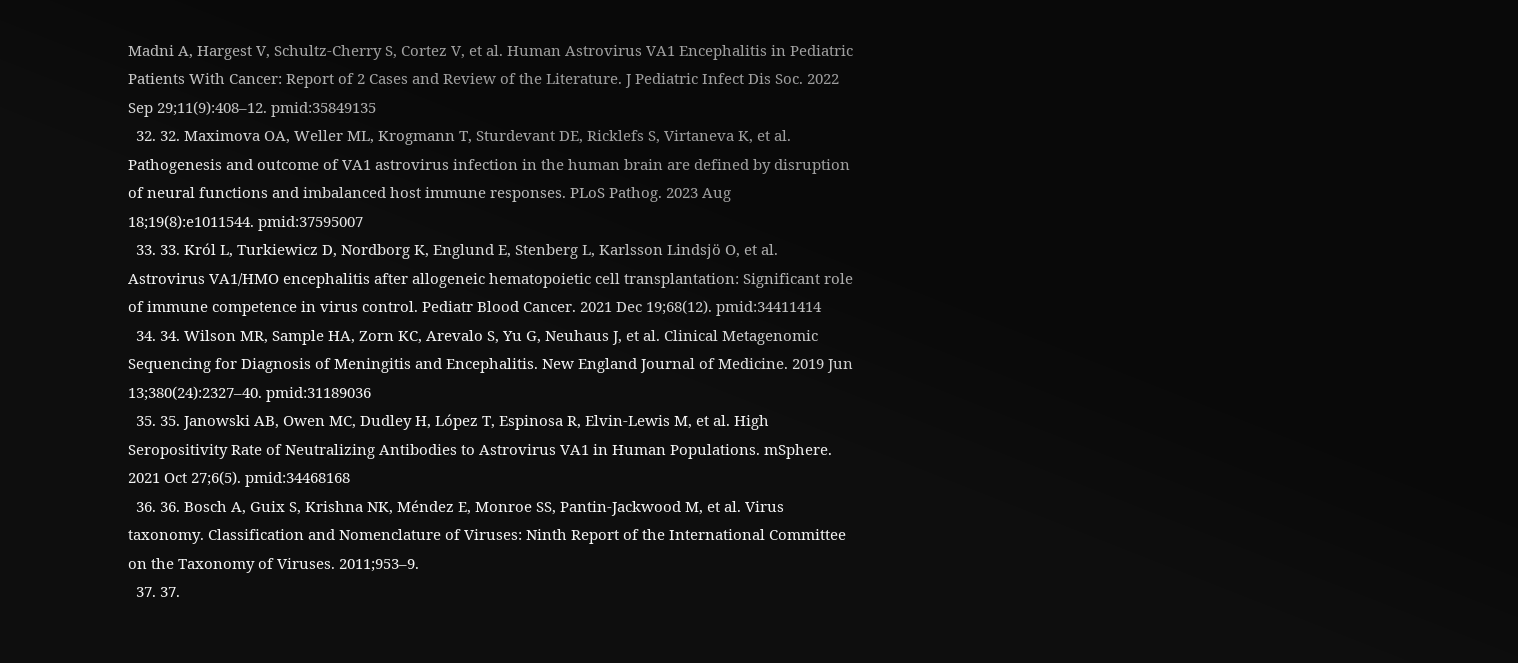Madni A, Hargest V, Schultz-Cherry S, Cortez V, et al. Human Astrovirus VA1 Encephalitis in Pediatric Patients With Cancer: Report of 2 Cases and Review of the Literature. J Pediatric Infect Dis Soc. 2022 Sep 29;11(9):408–12. pmid:35849135
  32. 32. Maximova OA, Weller ML, Krogmann T, Sturdevant DE, Ricklefs S, Virtaneva K, et al. Pathogenesis and outcome of VA1 astrovirus infection in the human brain are defined by disruption of neural functions and imbalanced host immune responses. PLoS Pathog. 2023 Aug 18;19(8):e1011544. pmid:37595007
  33. 33. Król L, Turkiewicz D, Nordborg K, Englund E, Stenberg L, Karlsson Lindsjö O, et al. Astrovirus VA1/HMO encephalitis after allogeneic hematopoietic cell transplantation: Significant role of immune competence in virus control. Pediatr Blood Cancer. 2021 Dec 19;68(12). pmid:34411414
  34. 34. Wilson MR, Sample HA, Zorn KC, Arevalo S, Yu G, Neuhaus J, et al. Clinical Metagenomic Sequencing for Diagnosis of Meningitis and Encephalitis. New England Journal of Medicine. 2019 Jun 13;380(24):2327–40. pmid:31189036
  35. 35. Janowski AB, Owen MC, Dudley H, López T, Espinosa R, Elvin-Lewis M, et al. High Seropositivity Rate of Neutralizing Antibodies to Astrovirus VA1 in Human Populations. mSphere. 2021 Oct 27;6(5). pmid:34468168
  36. 36. Bosch A, Guix S, Krishna NK, Méndez E, Monroe SS, Pantin-Jackwood M, et al. Virus taxonomy. Classification and Nomenclature of Viruses: Ninth Report of the International Committee on the Taxonomy of Viruses. 2011;953–9.
  37. 37.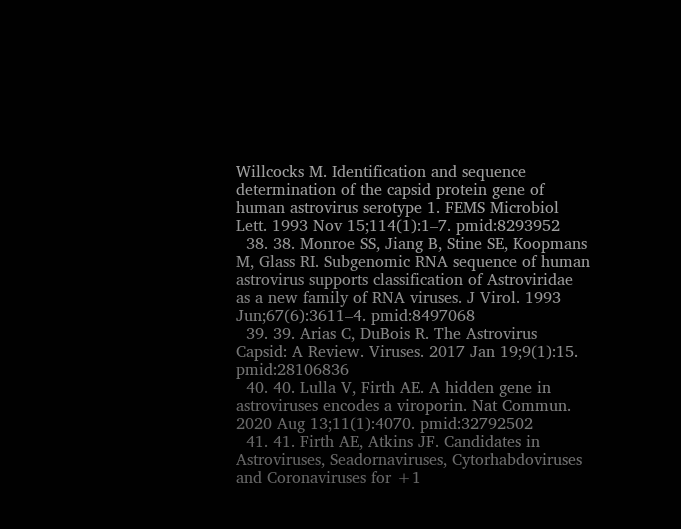Willcocks M. Identification and sequence determination of the capsid protein gene of human astrovirus serotype 1. FEMS Microbiol Lett. 1993 Nov 15;114(1):1–7. pmid:8293952
  38. 38. Monroe SS, Jiang B, Stine SE, Koopmans M, Glass RI. Subgenomic RNA sequence of human astrovirus supports classification of Astroviridae as a new family of RNA viruses. J Virol. 1993 Jun;67(6):3611–4. pmid:8497068
  39. 39. Arias C, DuBois R. The Astrovirus Capsid: A Review. Viruses. 2017 Jan 19;9(1):15. pmid:28106836
  40. 40. Lulla V, Firth AE. A hidden gene in astroviruses encodes a viroporin. Nat Commun. 2020 Aug 13;11(1):4070. pmid:32792502
  41. 41. Firth AE, Atkins JF. Candidates in Astroviruses, Seadornaviruses, Cytorhabdoviruses and Coronaviruses for +1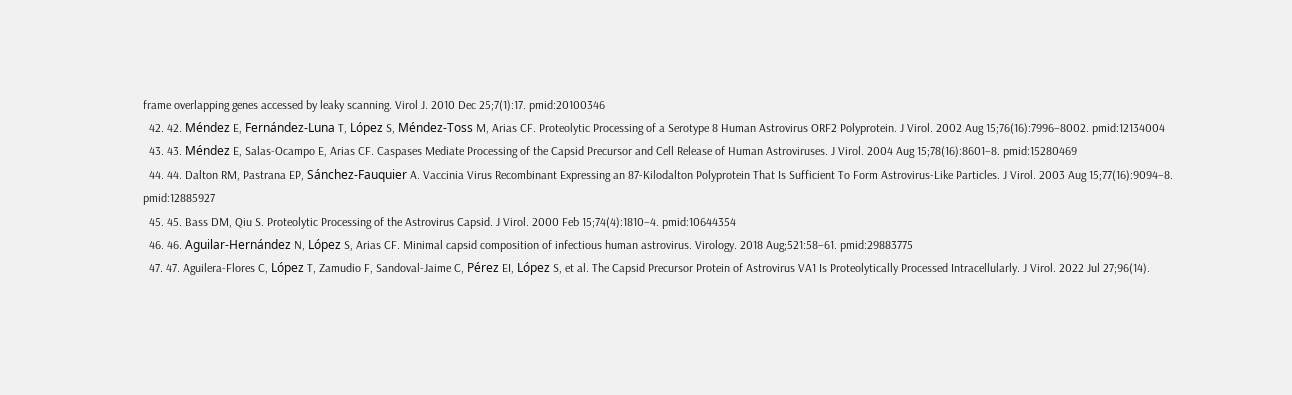frame overlapping genes accessed by leaky scanning. Virol J. 2010 Dec 25;7(1):17. pmid:20100346
  42. 42. Méndez E, Fernández-Luna T, López S, Méndez-Toss M, Arias CF. Proteolytic Processing of a Serotype 8 Human Astrovirus ORF2 Polyprotein. J Virol. 2002 Aug 15;76(16):7996–8002. pmid:12134004
  43. 43. Méndez E, Salas-Ocampo E, Arias CF. Caspases Mediate Processing of the Capsid Precursor and Cell Release of Human Astroviruses. J Virol. 2004 Aug 15;78(16):8601–8. pmid:15280469
  44. 44. Dalton RM, Pastrana EP, Sánchez-Fauquier A. Vaccinia Virus Recombinant Expressing an 87-Kilodalton Polyprotein That Is Sufficient To Form Astrovirus-Like Particles. J Virol. 2003 Aug 15;77(16):9094–8. pmid:12885927
  45. 45. Bass DM, Qiu S. Proteolytic Processing of the Astrovirus Capsid. J Virol. 2000 Feb 15;74(4):1810–4. pmid:10644354
  46. 46. Aguilar-Hernández N, López S, Arias CF. Minimal capsid composition of infectious human astrovirus. Virology. 2018 Aug;521:58–61. pmid:29883775
  47. 47. Aguilera-Flores C, López T, Zamudio F, Sandoval-Jaime C, Pérez EI, López S, et al. The Capsid Precursor Protein of Astrovirus VA1 Is Proteolytically Processed Intracellularly. J Virol. 2022 Jul 27;96(14).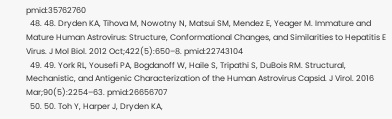pmid:35762760
  48. 48. Dryden KA, Tihova M, Nowotny N, Matsui SM, Mendez E, Yeager M. Immature and Mature Human Astrovirus: Structure, Conformational Changes, and Similarities to Hepatitis E Virus. J Mol Biol. 2012 Oct;422(5):650–8. pmid:22743104
  49. 49. York RL, Yousefi PA, Bogdanoff W, Haile S, Tripathi S, DuBois RM. Structural, Mechanistic, and Antigenic Characterization of the Human Astrovirus Capsid. J Virol. 2016 Mar;90(5):2254–63. pmid:26656707
  50. 50. Toh Y, Harper J, Dryden KA,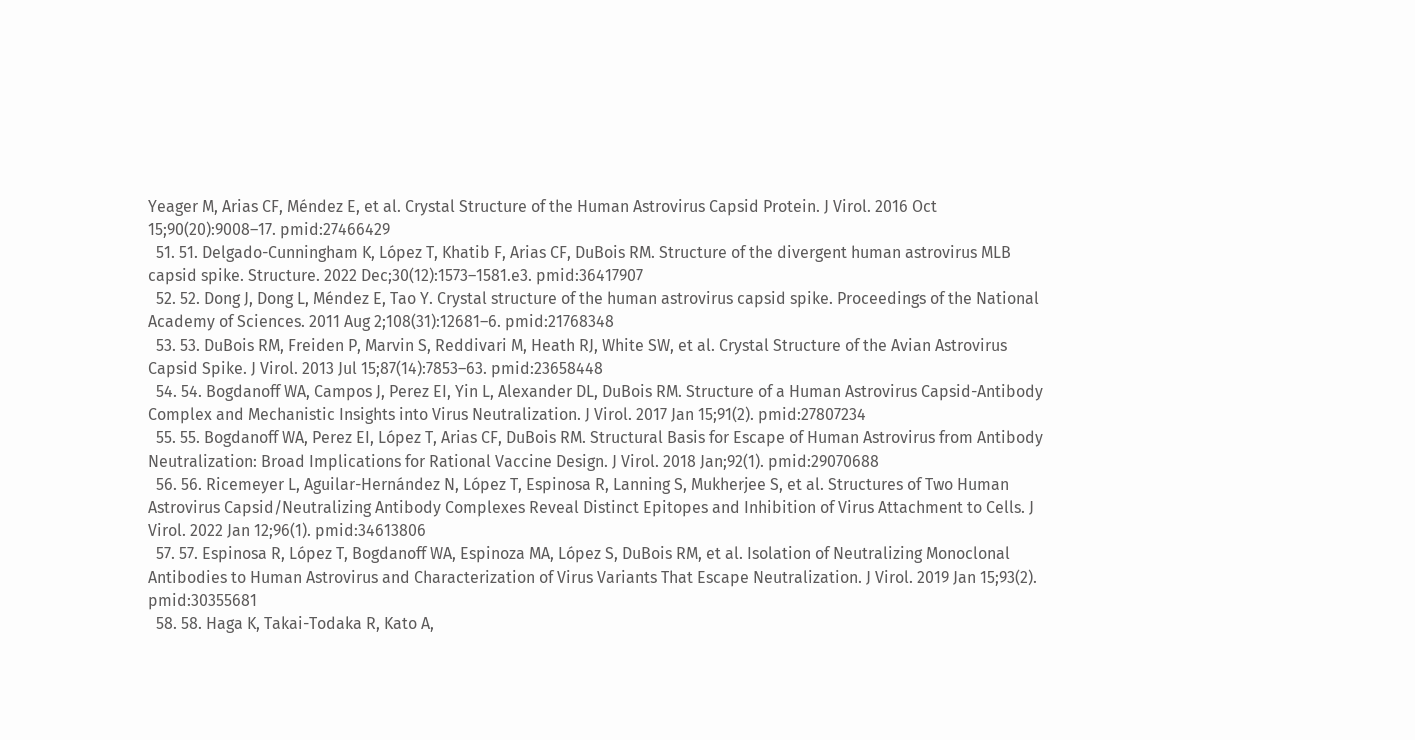Yeager M, Arias CF, Méndez E, et al. Crystal Structure of the Human Astrovirus Capsid Protein. J Virol. 2016 Oct 15;90(20):9008–17. pmid:27466429
  51. 51. Delgado-Cunningham K, López T, Khatib F, Arias CF, DuBois RM. Structure of the divergent human astrovirus MLB capsid spike. Structure. 2022 Dec;30(12):1573–1581.e3. pmid:36417907
  52. 52. Dong J, Dong L, Méndez E, Tao Y. Crystal structure of the human astrovirus capsid spike. Proceedings of the National Academy of Sciences. 2011 Aug 2;108(31):12681–6. pmid:21768348
  53. 53. DuBois RM, Freiden P, Marvin S, Reddivari M, Heath RJ, White SW, et al. Crystal Structure of the Avian Astrovirus Capsid Spike. J Virol. 2013 Jul 15;87(14):7853–63. pmid:23658448
  54. 54. Bogdanoff WA, Campos J, Perez EI, Yin L, Alexander DL, DuBois RM. Structure of a Human Astrovirus Capsid-Antibody Complex and Mechanistic Insights into Virus Neutralization. J Virol. 2017 Jan 15;91(2). pmid:27807234
  55. 55. Bogdanoff WA, Perez EI, López T, Arias CF, DuBois RM. Structural Basis for Escape of Human Astrovirus from Antibody Neutralization: Broad Implications for Rational Vaccine Design. J Virol. 2018 Jan;92(1). pmid:29070688
  56. 56. Ricemeyer L, Aguilar-Hernández N, López T, Espinosa R, Lanning S, Mukherjee S, et al. Structures of Two Human Astrovirus Capsid/Neutralizing Antibody Complexes Reveal Distinct Epitopes and Inhibition of Virus Attachment to Cells. J Virol. 2022 Jan 12;96(1). pmid:34613806
  57. 57. Espinosa R, López T, Bogdanoff WA, Espinoza MA, López S, DuBois RM, et al. Isolation of Neutralizing Monoclonal Antibodies to Human Astrovirus and Characterization of Virus Variants That Escape Neutralization. J Virol. 2019 Jan 15;93(2). pmid:30355681
  58. 58. Haga K, Takai-Todaka R, Kato A,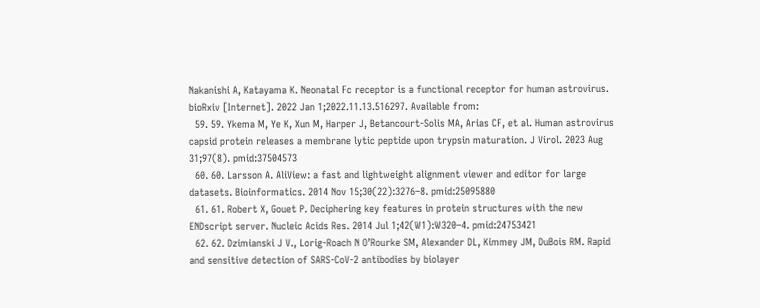Nakanishi A, Katayama K. Neonatal Fc receptor is a functional receptor for human astrovirus. bioRxiv [Internet]. 2022 Jan 1;2022.11.13.516297. Available from:
  59. 59. Ykema M, Ye K, Xun M, Harper J, Betancourt-Solis MA, Arias CF, et al. Human astrovirus capsid protein releases a membrane lytic peptide upon trypsin maturation. J Virol. 2023 Aug 31;97(8). pmid:37504573
  60. 60. Larsson A. AliView: a fast and lightweight alignment viewer and editor for large datasets. Bioinformatics. 2014 Nov 15;30(22):3276–8. pmid:25095880
  61. 61. Robert X, Gouet P. Deciphering key features in protein structures with the new ENDscript server. Nucleic Acids Res. 2014 Jul 1;42(W1):W320–4. pmid:24753421
  62. 62. Dzimianski J V., Lorig-Roach N O’Rourke SM, Alexander DL, Kimmey JM, DuBois RM. Rapid and sensitive detection of SARS-CoV-2 antibodies by biolayer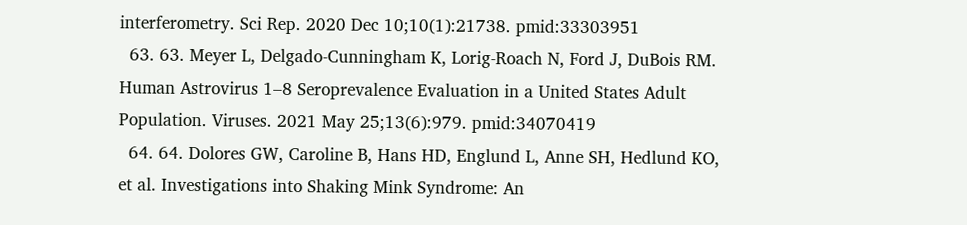interferometry. Sci Rep. 2020 Dec 10;10(1):21738. pmid:33303951
  63. 63. Meyer L, Delgado-Cunningham K, Lorig-Roach N, Ford J, DuBois RM. Human Astrovirus 1–8 Seroprevalence Evaluation in a United States Adult Population. Viruses. 2021 May 25;13(6):979. pmid:34070419
  64. 64. Dolores GW, Caroline B, Hans HD, Englund L, Anne SH, Hedlund KO, et al. Investigations into Shaking Mink Syndrome: An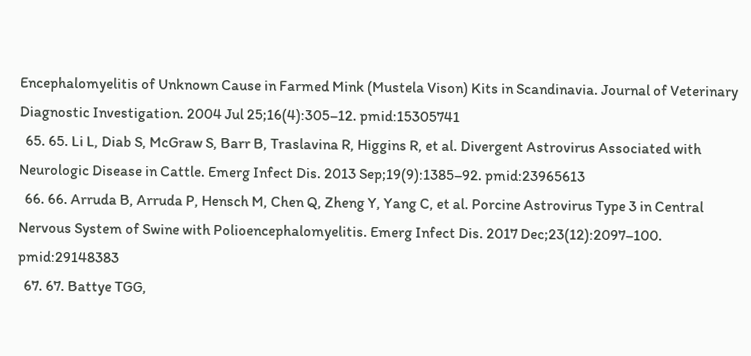Encephalomyelitis of Unknown Cause in Farmed Mink (Mustela Vison) Kits in Scandinavia. Journal of Veterinary Diagnostic Investigation. 2004 Jul 25;16(4):305–12. pmid:15305741
  65. 65. Li L, Diab S, McGraw S, Barr B, Traslavina R, Higgins R, et al. Divergent Astrovirus Associated with Neurologic Disease in Cattle. Emerg Infect Dis. 2013 Sep;19(9):1385–92. pmid:23965613
  66. 66. Arruda B, Arruda P, Hensch M, Chen Q, Zheng Y, Yang C, et al. Porcine Astrovirus Type 3 in Central Nervous System of Swine with Polioencephalomyelitis. Emerg Infect Dis. 2017 Dec;23(12):2097–100. pmid:29148383
  67. 67. Battye TGG,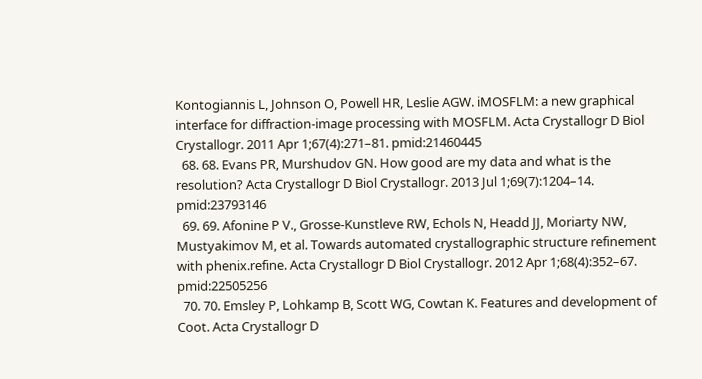Kontogiannis L, Johnson O, Powell HR, Leslie AGW. iMOSFLM: a new graphical interface for diffraction-image processing with MOSFLM. Acta Crystallogr D Biol Crystallogr. 2011 Apr 1;67(4):271–81. pmid:21460445
  68. 68. Evans PR, Murshudov GN. How good are my data and what is the resolution? Acta Crystallogr D Biol Crystallogr. 2013 Jul 1;69(7):1204–14. pmid:23793146
  69. 69. Afonine P V., Grosse-Kunstleve RW, Echols N, Headd JJ, Moriarty NW, Mustyakimov M, et al. Towards automated crystallographic structure refinement with phenix.refine. Acta Crystallogr D Biol Crystallogr. 2012 Apr 1;68(4):352–67. pmid:22505256
  70. 70. Emsley P, Lohkamp B, Scott WG, Cowtan K. Features and development of Coot. Acta Crystallogr D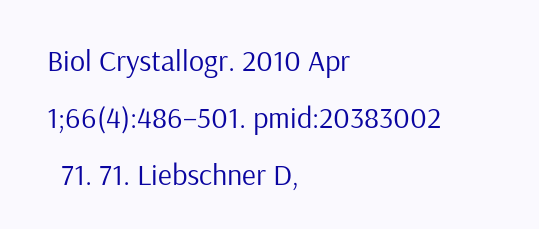Biol Crystallogr. 2010 Apr 1;66(4):486–501. pmid:20383002
  71. 71. Liebschner D,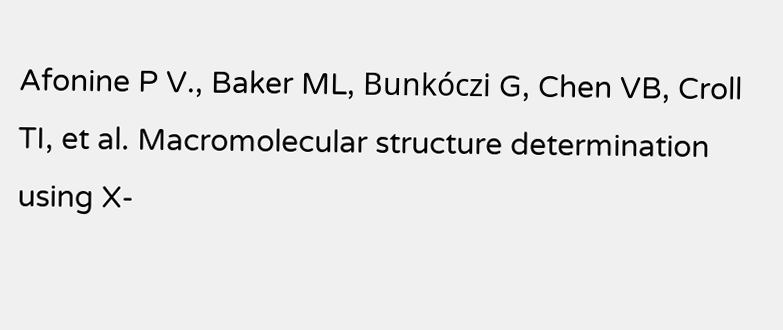Afonine P V., Baker ML, Bunkóczi G, Chen VB, Croll TI, et al. Macromolecular structure determination using X-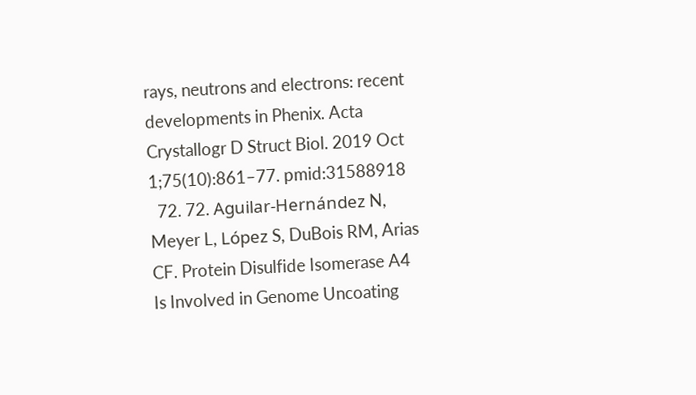rays, neutrons and electrons: recent developments in Phenix. Acta Crystallogr D Struct Biol. 2019 Oct 1;75(10):861–77. pmid:31588918
  72. 72. Aguilar-Hernández N, Meyer L, López S, DuBois RM, Arias CF. Protein Disulfide Isomerase A4 Is Involved in Genome Uncoating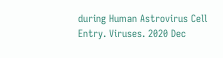during Human Astrovirus Cell Entry. Viruses. 2020 Dec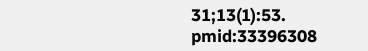31;13(1):53. pmid:33396308